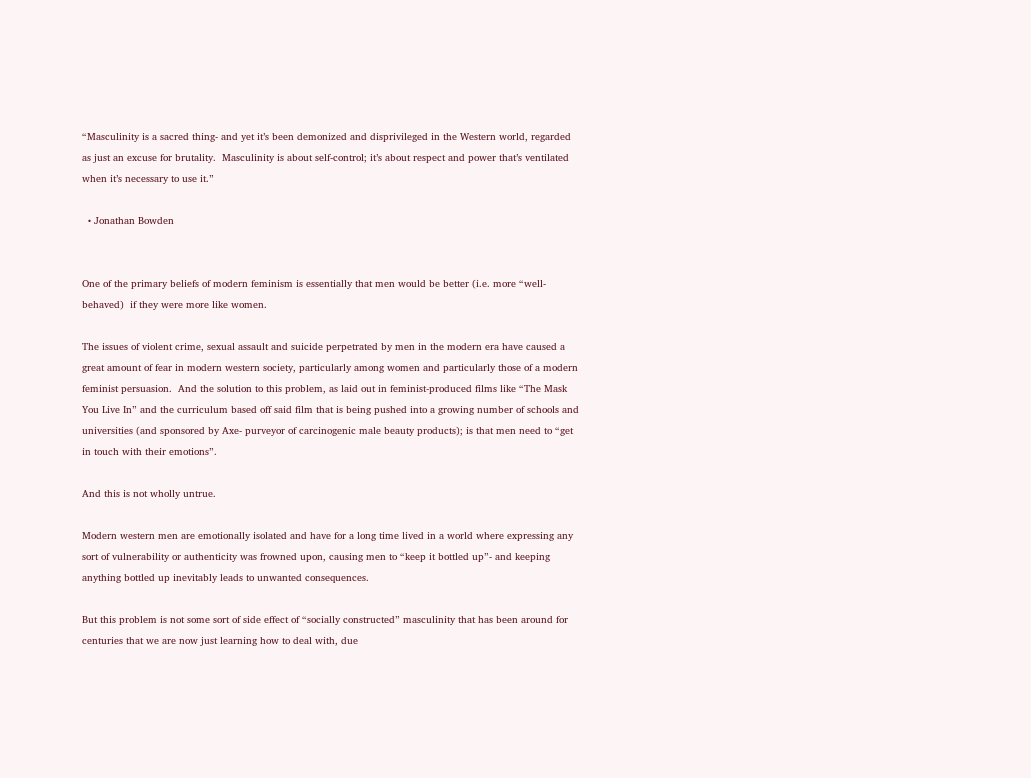“Masculinity is a sacred thing- and yet it’s been demonized and disprivileged in the Western world, regarded as just an excuse for brutality.  Masculinity is about self-control; it’s about respect and power that’s ventilated when it’s necessary to use it.”

  • Jonathan Bowden


One of the primary beliefs of modern feminism is essentially that men would be better (i.e. more “well-behaved)  if they were more like women.

The issues of violent crime, sexual assault and suicide perpetrated by men in the modern era have caused a great amount of fear in modern western society, particularly among women and particularly those of a modern feminist persuasion.  And the solution to this problem, as laid out in feminist-produced films like “The Mask You Live In” and the curriculum based off said film that is being pushed into a growing number of schools and universities (and sponsored by Axe- purveyor of carcinogenic male beauty products); is that men need to “get in touch with their emotions”.

And this is not wholly untrue.

Modern western men are emotionally isolated and have for a long time lived in a world where expressing any sort of vulnerability or authenticity was frowned upon, causing men to “keep it bottled up”- and keeping anything bottled up inevitably leads to unwanted consequences.

But this problem is not some sort of side effect of “socially constructed” masculinity that has been around for centuries that we are now just learning how to deal with, due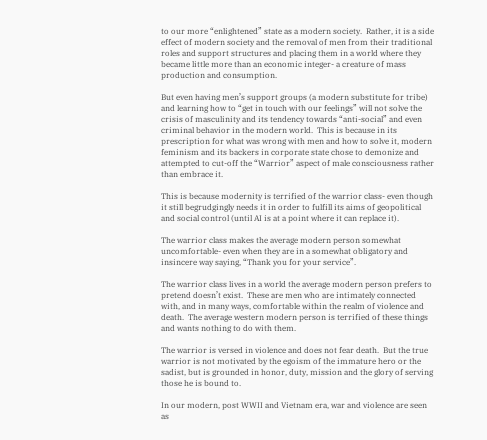to our more “enlightened” state as a modern society.  Rather, it is a side effect of modern society and the removal of men from their traditional roles and support structures and placing them in a world where they became little more than an economic integer- a creature of mass production and consumption.

But even having men’s support groups (a modern substitute for tribe) and learning how to “get in touch with our feelings” will not solve the crisis of masculinity and its tendency towards “anti-social” and even criminal behavior in the modern world.  This is because in its prescription for what was wrong with men and how to solve it, modern feminism and its backers in corporate state chose to demonize and attempted to cut-off the “Warrior” aspect of male consciousness rather than embrace it.

This is because modernity is terrified of the warrior class- even though it still begrudgingly needs it in order to fulfill its aims of geopolitical and social control (until AI is at a point where it can replace it).

The warrior class makes the average modern person somewhat uncomfortable- even when they are in a somewhat obligatory and insincere way saying, “Thank you for your service”.

The warrior class lives in a world the average modern person prefers to pretend doesn’t exist.  These are men who are intimately connected with, and in many ways, comfortable within the realm of violence and death.  The average western modern person is terrified of these things and wants nothing to do with them.

The warrior is versed in violence and does not fear death.  But the true warrior is not motivated by the egoism of the immature hero or the sadist, but is grounded in honor, duty, mission and the glory of serving those he is bound to.

In our modern, post WWII and Vietnam era, war and violence are seen as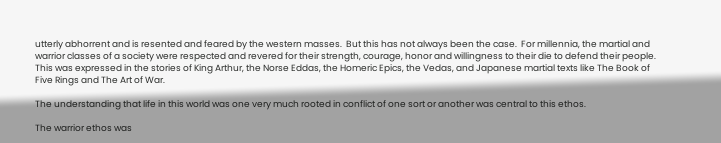utterly abhorrent and is resented and feared by the western masses.  But this has not always been the case.  For millennia, the martial and warrior classes of a society were respected and revered for their strength, courage, honor and willingness to their die to defend their people.  This was expressed in the stories of King Arthur, the Norse Eddas, the Homeric Epics, the Vedas, and Japanese martial texts like The Book of Five Rings and The Art of War.

The understanding that life in this world was one very much rooted in conflict of one sort or another was central to this ethos.

The warrior ethos was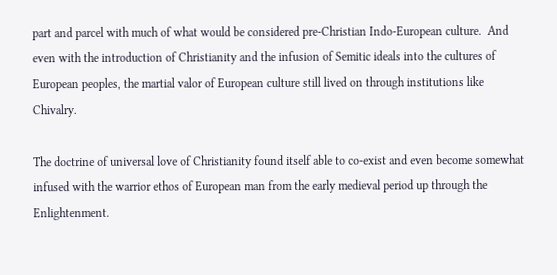part and parcel with much of what would be considered pre-Christian Indo-European culture.  And even with the introduction of Christianity and the infusion of Semitic ideals into the cultures of European peoples, the martial valor of European culture still lived on through institutions like Chivalry.

The doctrine of universal love of Christianity found itself able to co-exist and even become somewhat infused with the warrior ethos of European man from the early medieval period up through the Enlightenment.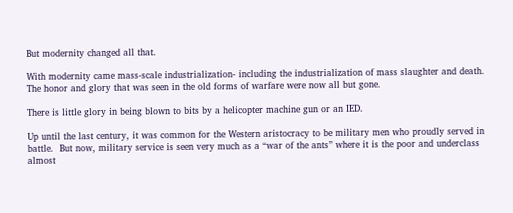But modernity changed all that.

With modernity came mass-scale industrialization- including the industrialization of mass slaughter and death.  The honor and glory that was seen in the old forms of warfare were now all but gone.

There is little glory in being blown to bits by a helicopter machine gun or an IED.

Up until the last century, it was common for the Western aristocracy to be military men who proudly served in battle.  But now, military service is seen very much as a “war of the ants” where it is the poor and underclass almost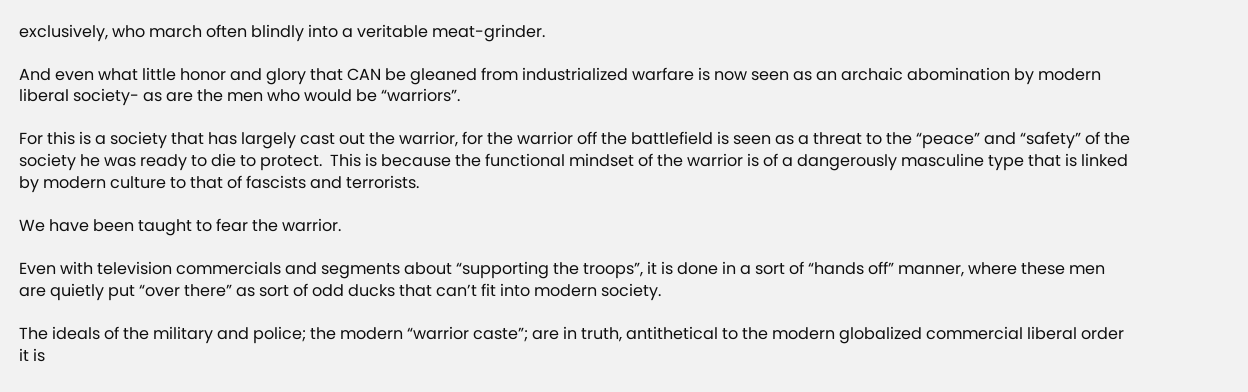exclusively, who march often blindly into a veritable meat-grinder.

And even what little honor and glory that CAN be gleaned from industrialized warfare is now seen as an archaic abomination by modern liberal society- as are the men who would be “warriors”.

For this is a society that has largely cast out the warrior, for the warrior off the battlefield is seen as a threat to the “peace” and “safety” of the society he was ready to die to protect.  This is because the functional mindset of the warrior is of a dangerously masculine type that is linked by modern culture to that of fascists and terrorists.

We have been taught to fear the warrior.

Even with television commercials and segments about “supporting the troops”, it is done in a sort of “hands off” manner, where these men are quietly put “over there” as sort of odd ducks that can’t fit into modern society.

The ideals of the military and police; the modern “warrior caste”; are in truth, antithetical to the modern globalized commercial liberal order it is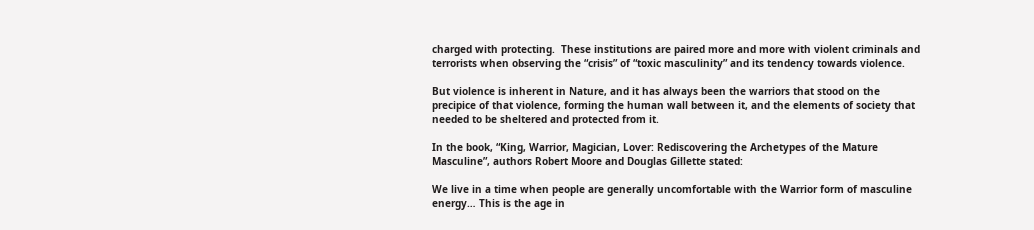charged with protecting.  These institutions are paired more and more with violent criminals and terrorists when observing the “crisis” of “toxic masculinity” and its tendency towards violence.

But violence is inherent in Nature, and it has always been the warriors that stood on the precipice of that violence, forming the human wall between it, and the elements of society that needed to be sheltered and protected from it.

In the book, “King, Warrior, Magician, Lover: Rediscovering the Archetypes of the Mature Masculine”, authors Robert Moore and Douglas Gillette stated:

We live in a time when people are generally uncomfortable with the Warrior form of masculine energy… This is the age in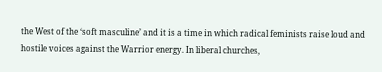the West of the ‘soft masculine’ and it is a time in which radical feminists raise loud and hostile voices against the Warrior energy. In liberal churches,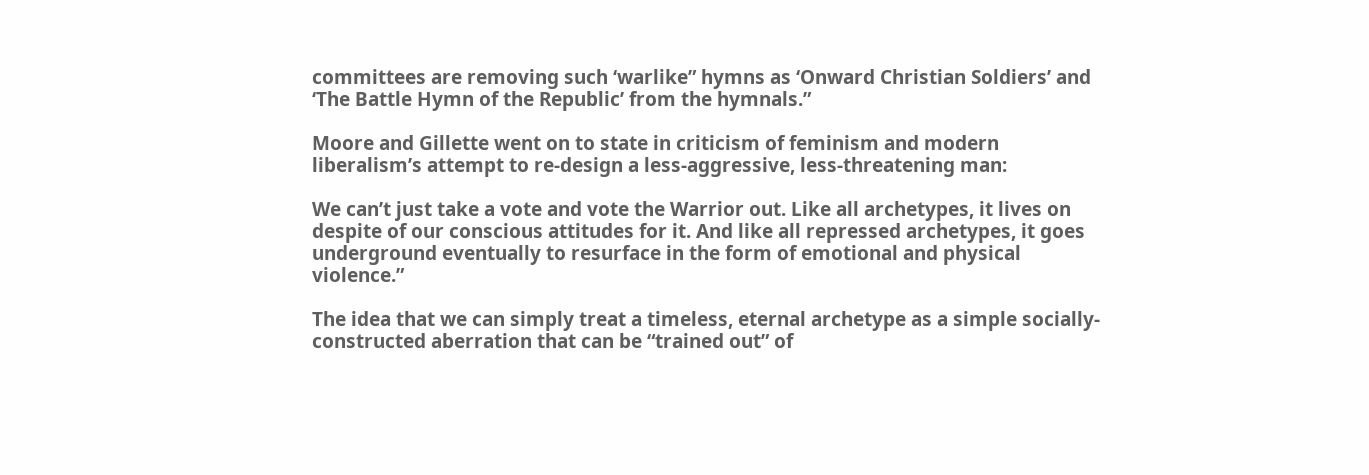committees are removing such ‘warlike” hymns as ‘Onward Christian Soldiers’ and ‘The Battle Hymn of the Republic’ from the hymnals.”

Moore and Gillette went on to state in criticism of feminism and modern liberalism’s attempt to re-design a less-aggressive, less-threatening man:

We can’t just take a vote and vote the Warrior out. Like all archetypes, it lives on despite of our conscious attitudes for it. And like all repressed archetypes, it goes underground eventually to resurface in the form of emotional and physical violence.”

The idea that we can simply treat a timeless, eternal archetype as a simple socially-constructed aberration that can be “trained out” of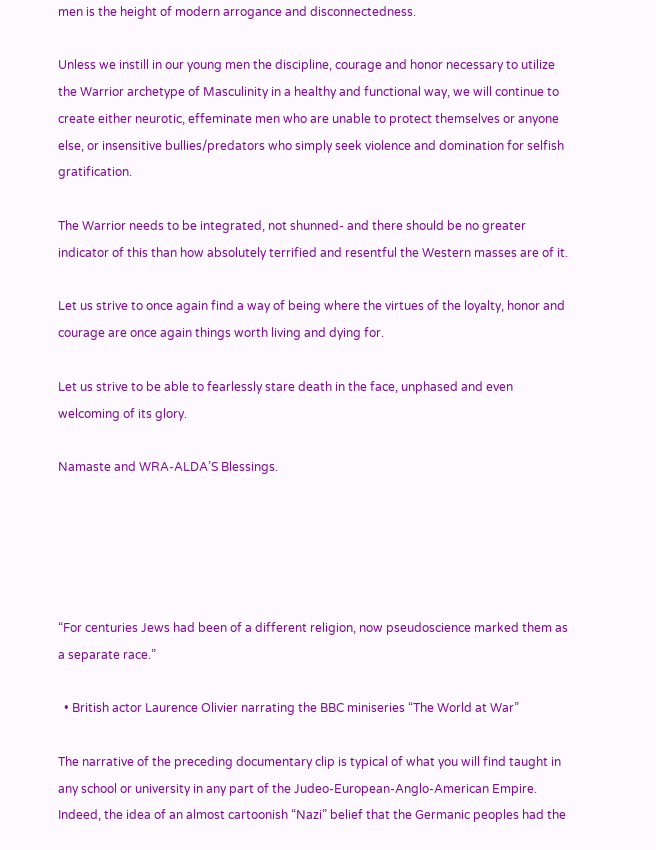men is the height of modern arrogance and disconnectedness.

Unless we instill in our young men the discipline, courage and honor necessary to utilize the Warrior archetype of Masculinity in a healthy and functional way, we will continue to create either neurotic, effeminate men who are unable to protect themselves or anyone else, or insensitive bullies/predators who simply seek violence and domination for selfish gratification.

The Warrior needs to be integrated, not shunned- and there should be no greater indicator of this than how absolutely terrified and resentful the Western masses are of it.

Let us strive to once again find a way of being where the virtues of the loyalty, honor and courage are once again things worth living and dying for.

Let us strive to be able to fearlessly stare death in the face, unphased and even welcoming of its glory.

Namaste and WRA-ALDA’S Blessings.





“For centuries Jews had been of a different religion, now pseudoscience marked them as a separate race.”

  • British actor Laurence Olivier narrating the BBC miniseries “The World at War”

The narrative of the preceding documentary clip is typical of what you will find taught in any school or university in any part of the Judeo-European-Anglo-American Empire.  Indeed, the idea of an almost cartoonish “Nazi” belief that the Germanic peoples had the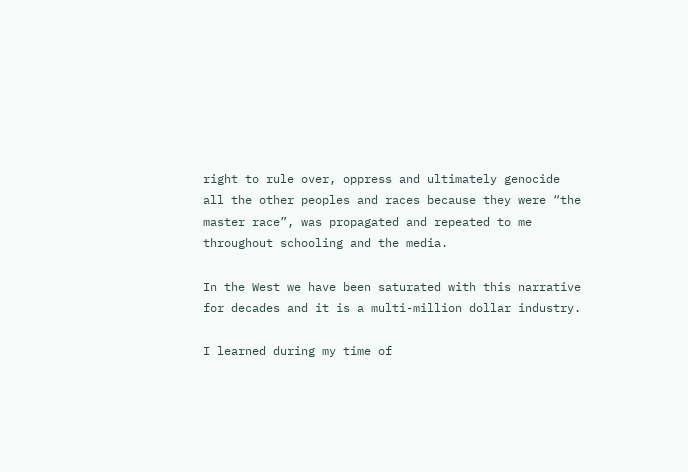right to rule over, oppress and ultimately genocide all the other peoples and races because they were “the master race”, was propagated and repeated to me throughout schooling and the media.

In the West we have been saturated with this narrative for decades and it is a multi-million dollar industry.

I learned during my time of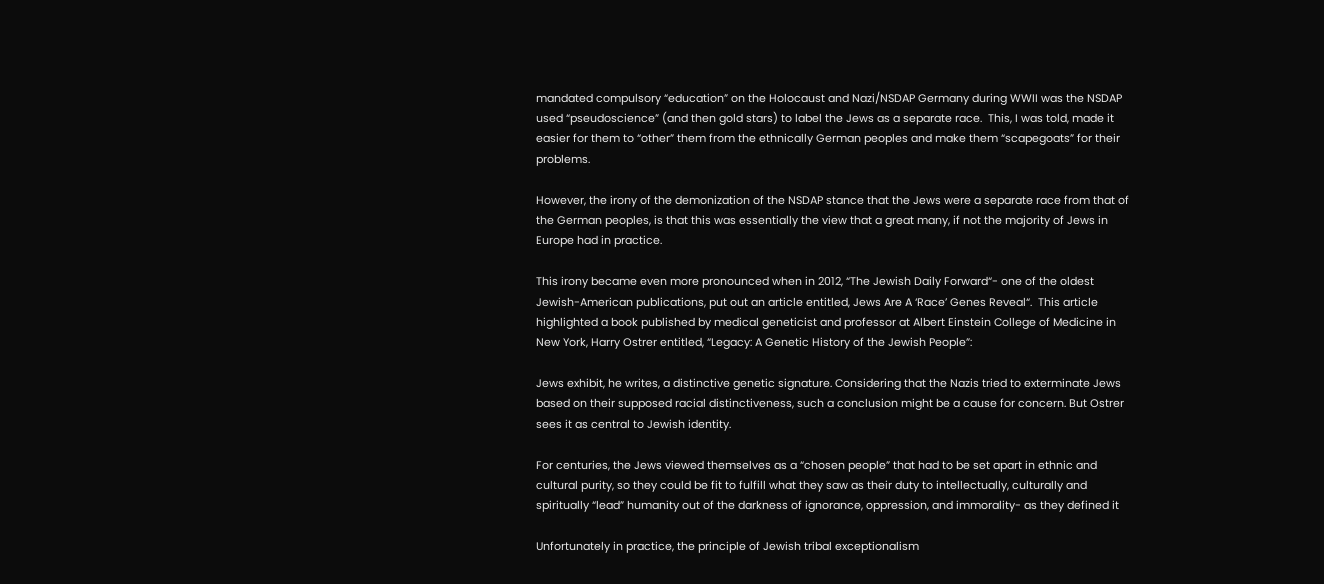mandated compulsory “education” on the Holocaust and Nazi/NSDAP Germany during WWII was the NSDAP used “pseudoscience” (and then gold stars) to label the Jews as a separate race.  This, I was told, made it easier for them to “other” them from the ethnically German peoples and make them “scapegoats” for their problems.

However, the irony of the demonization of the NSDAP stance that the Jews were a separate race from that of the German peoples, is that this was essentially the view that a great many, if not the majority of Jews in Europe had in practice.

This irony became even more pronounced when in 2012, “The Jewish Daily Forward“- one of the oldest Jewish-American publications, put out an article entitled, Jews Are A ‘Race’ Genes Reveal“.  This article highlighted a book published by medical geneticist and professor at Albert Einstein College of Medicine in New York, Harry Ostrer entitled, “Legacy: A Genetic History of the Jewish People”:

Jews exhibit, he writes, a distinctive genetic signature. Considering that the Nazis tried to exterminate Jews based on their supposed racial distinctiveness, such a conclusion might be a cause for concern. But Ostrer sees it as central to Jewish identity.

For centuries, the Jews viewed themselves as a “chosen people” that had to be set apart in ethnic and cultural purity, so they could be fit to fulfill what they saw as their duty to intellectually, culturally and spiritually “lead” humanity out of the darkness of ignorance, oppression, and immorality- as they defined it

Unfortunately in practice, the principle of Jewish tribal exceptionalism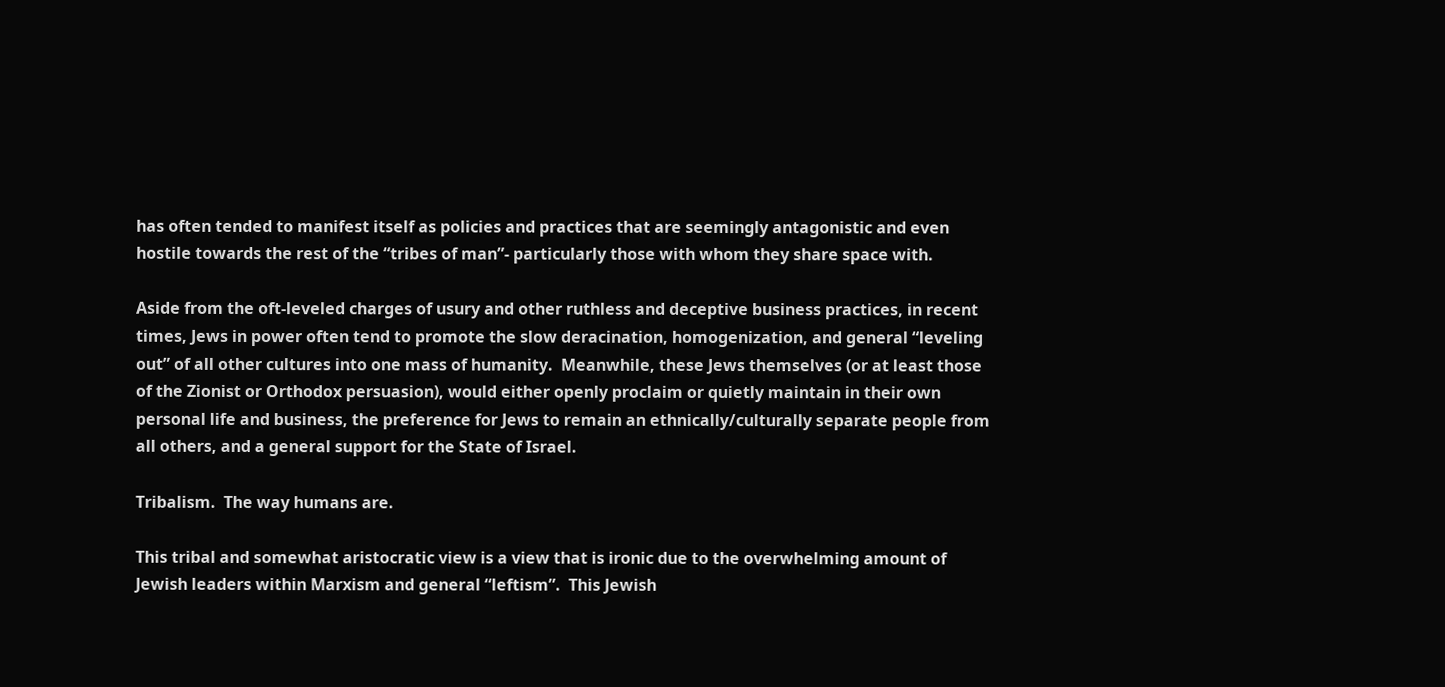has often tended to manifest itself as policies and practices that are seemingly antagonistic and even hostile towards the rest of the “tribes of man”- particularly those with whom they share space with.

Aside from the oft-leveled charges of usury and other ruthless and deceptive business practices, in recent times, Jews in power often tend to promote the slow deracination, homogenization, and general “leveling out” of all other cultures into one mass of humanity.  Meanwhile, these Jews themselves (or at least those of the Zionist or Orthodox persuasion), would either openly proclaim or quietly maintain in their own personal life and business, the preference for Jews to remain an ethnically/culturally separate people from all others, and a general support for the State of Israel.

Tribalism.  The way humans are.

This tribal and somewhat aristocratic view is a view that is ironic due to the overwhelming amount of Jewish leaders within Marxism and general “leftism”.  This Jewish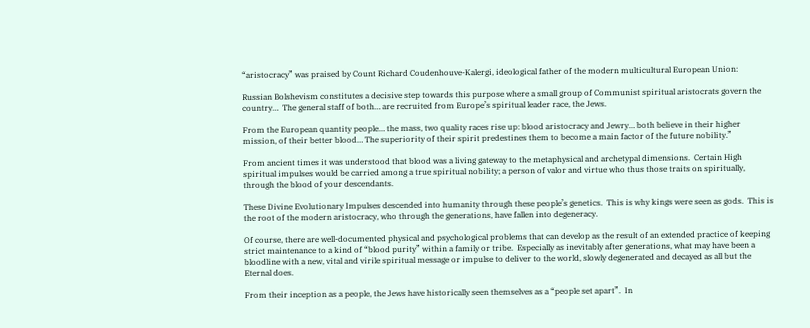“aristocracy” was praised by Count Richard Coudenhouve-Kalergi, ideological father of the modern multicultural European Union:

Russian Bolshevism constitutes a decisive step towards this purpose where a small group of Communist spiritual aristocrats govern the country…  The general staff of both… are recruited from Europe’s spiritual leader race, the Jews.

From the European quantity people… the mass, two quality races rise up: blood aristocracy and Jewry… both believe in their higher mission, of their better blood… The superiority of their spirit predestines them to become a main factor of the future nobility.”

From ancient times it was understood that blood was a living gateway to the metaphysical and archetypal dimensions.  Certain High spiritual impulses would be carried among a true spiritual nobility; a person of valor and virtue who thus those traits on spiritually, through the blood of your descendants.

These Divine Evolutionary Impulses descended into humanity through these people’s genetics.  This is why kings were seen as gods.  This is the root of the modern aristocracy, who through the generations, have fallen into degeneracy.

Of course, there are well-documented physical and psychological problems that can develop as the result of an extended practice of keeping strict maintenance to a kind of “blood purity” within a family or tribe.  Especially as inevitably after generations, what may have been a bloodline with a new, vital and virile spiritual message or impulse to deliver to the world, slowly degenerated and decayed as all but the Eternal does.

From their inception as a people, the Jews have historically seen themselves as a “people set apart”.  In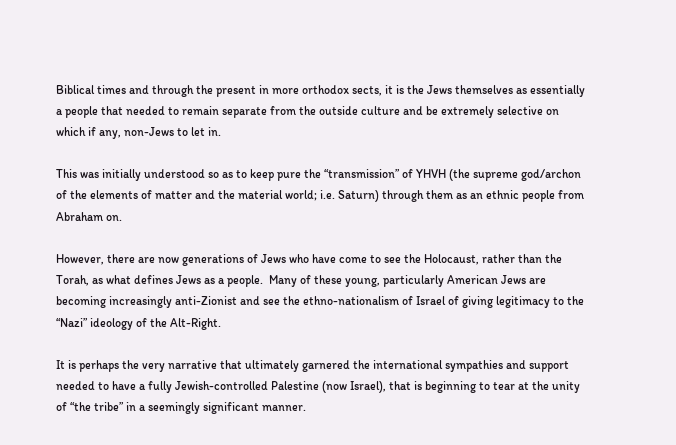Biblical times and through the present in more orthodox sects, it is the Jews themselves as essentially a people that needed to remain separate from the outside culture and be extremely selective on which if any, non-Jews to let in.

This was initially understood so as to keep pure the “transmission” of YHVH (the supreme god/archon of the elements of matter and the material world; i.e. Saturn) through them as an ethnic people from Abraham on.

However, there are now generations of Jews who have come to see the Holocaust, rather than the Torah, as what defines Jews as a people.  Many of these young, particularly American Jews are becoming increasingly anti-Zionist and see the ethno-nationalism of Israel of giving legitimacy to the “Nazi” ideology of the Alt-Right.

It is perhaps the very narrative that ultimately garnered the international sympathies and support needed to have a fully Jewish-controlled Palestine (now Israel), that is beginning to tear at the unity of “the tribe” in a seemingly significant manner.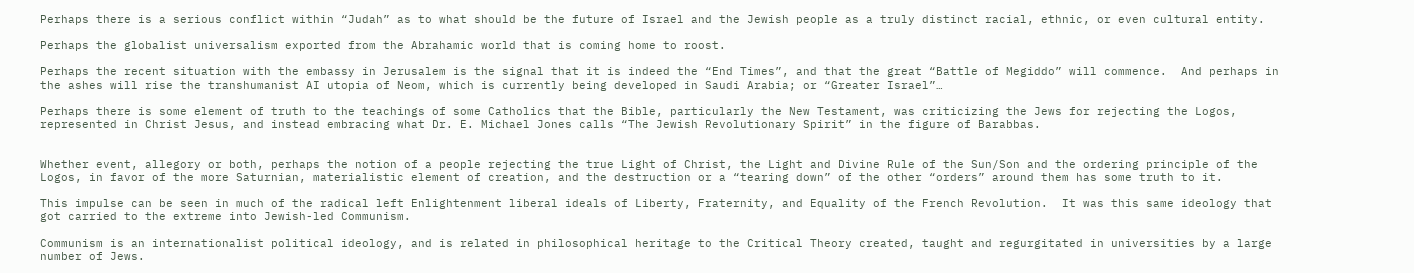Perhaps there is a serious conflict within “Judah” as to what should be the future of Israel and the Jewish people as a truly distinct racial, ethnic, or even cultural entity.

Perhaps the globalist universalism exported from the Abrahamic world that is coming home to roost.

Perhaps the recent situation with the embassy in Jerusalem is the signal that it is indeed the “End Times”, and that the great “Battle of Megiddo” will commence.  And perhaps in the ashes will rise the transhumanist AI utopia of Neom, which is currently being developed in Saudi Arabia; or “Greater Israel”…

Perhaps there is some element of truth to the teachings of some Catholics that the Bible, particularly the New Testament, was criticizing the Jews for rejecting the Logos, represented in Christ Jesus, and instead embracing what Dr. E. Michael Jones calls “The Jewish Revolutionary Spirit” in the figure of Barabbas.


Whether event, allegory or both, perhaps the notion of a people rejecting the true Light of Christ, the Light and Divine Rule of the Sun/Son and the ordering principle of the Logos, in favor of the more Saturnian, materialistic element of creation, and the destruction or a “tearing down” of the other “orders” around them has some truth to it.

This impulse can be seen in much of the radical left Enlightenment liberal ideals of Liberty, Fraternity, and Equality of the French Revolution.  It was this same ideology that got carried to the extreme into Jewish-led Communism.

Communism is an internationalist political ideology, and is related in philosophical heritage to the Critical Theory created, taught and regurgitated in universities by a large number of Jews.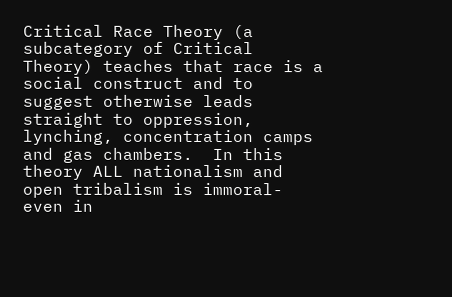Critical Race Theory (a subcategory of Critical Theory) teaches that race is a social construct and to suggest otherwise leads straight to oppression, lynching, concentration camps and gas chambers.  In this theory ALL nationalism and open tribalism is immoral- even in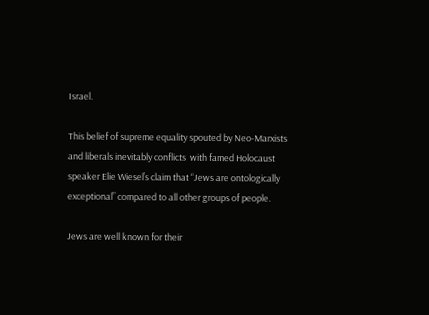Israel.

This belief of supreme equality spouted by Neo-Marxists and liberals inevitably conflicts  with famed Holocaust speaker Elie Wiesel’s claim that “Jews are ontologically exceptional” compared to all other groups of people.

Jews are well known for their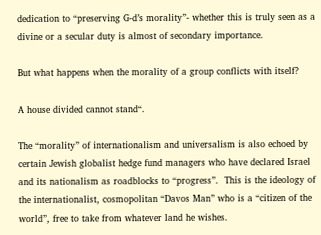dedication to “preserving G-d’s morality”- whether this is truly seen as a divine or a secular duty is almost of secondary importance.

But what happens when the morality of a group conflicts with itself?

A house divided cannot stand“.

The “morality” of internationalism and universalism is also echoed by certain Jewish globalist hedge fund managers who have declared Israel and its nationalism as roadblocks to “progress”.  This is the ideology of the internationalist, cosmopolitan “Davos Man” who is a “citizen of the world”, free to take from whatever land he wishes.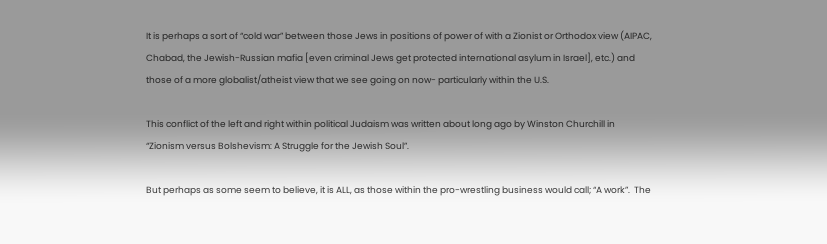It is perhaps a sort of “cold war” between those Jews in positions of power of with a Zionist or Orthodox view (AIPAC, Chabad, the Jewish-Russian mafia [even criminal Jews get protected international asylum in Israel], etc.) and those of a more globalist/atheist view that we see going on now- particularly within the U.S.

This conflict of the left and right within political Judaism was written about long ago by Winston Churchill in “Zionism versus Bolshevism: A Struggle for the Jewish Soul”.

But perhaps as some seem to believe, it is ALL, as those within the pro-wrestling business would call; “A work”.  The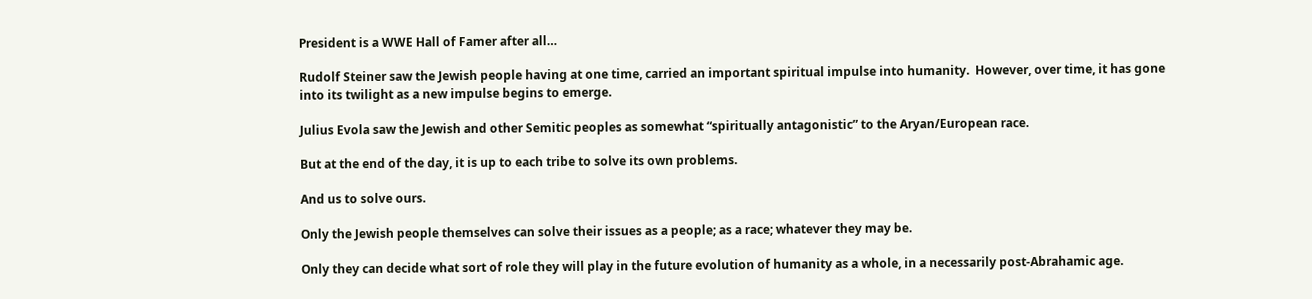President is a WWE Hall of Famer after all…

Rudolf Steiner saw the Jewish people having at one time, carried an important spiritual impulse into humanity.  However, over time, it has gone into its twilight as a new impulse begins to emerge.

Julius Evola saw the Jewish and other Semitic peoples as somewhat “spiritually antagonistic” to the Aryan/European race.

But at the end of the day, it is up to each tribe to solve its own problems.

And us to solve ours.

Only the Jewish people themselves can solve their issues as a people; as a race; whatever they may be.

Only they can decide what sort of role they will play in the future evolution of humanity as a whole, in a necessarily post-Abrahamic age.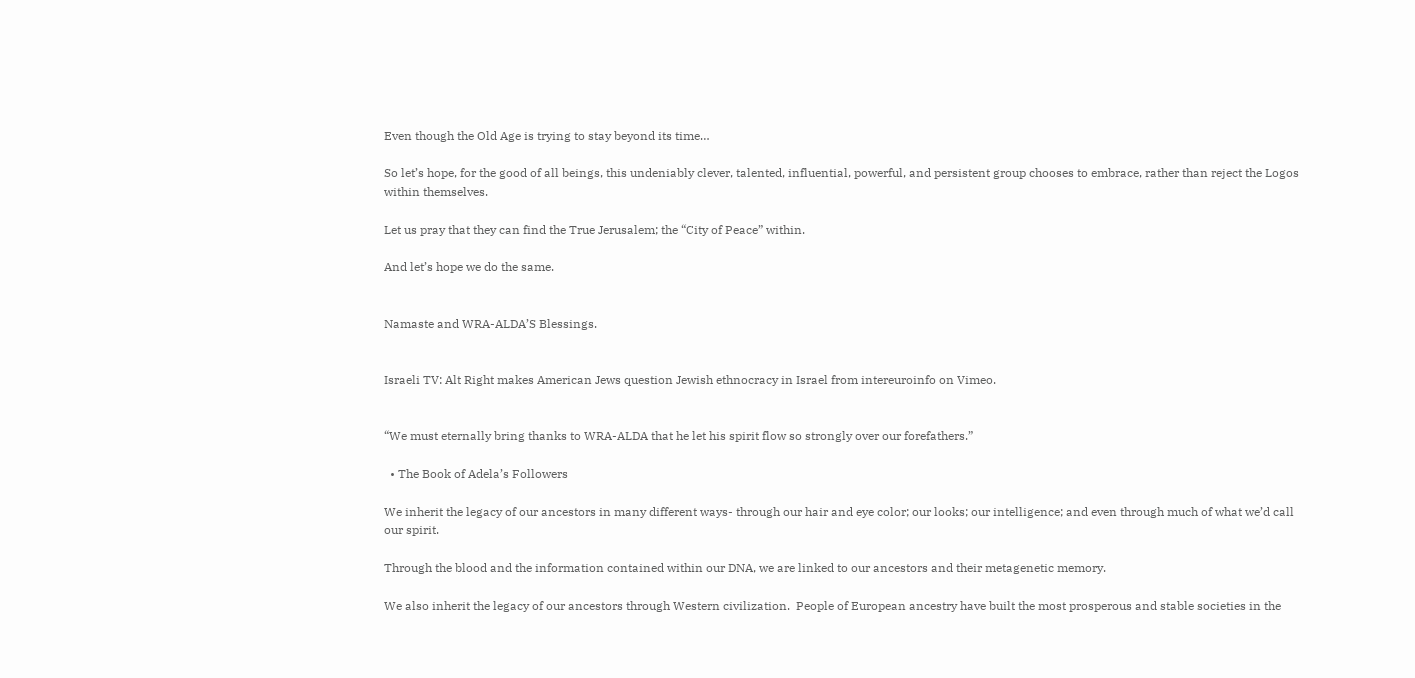Even though the Old Age is trying to stay beyond its time…

So let’s hope, for the good of all beings, this undeniably clever, talented, influential, powerful, and persistent group chooses to embrace, rather than reject the Logos within themselves.

Let us pray that they can find the True Jerusalem; the “City of Peace” within.

And let’s hope we do the same.


Namaste and WRA-ALDA’S Blessings.


Israeli TV: Alt Right makes American Jews question Jewish ethnocracy in Israel from intereuroinfo on Vimeo.


“We must eternally bring thanks to WRA-ALDA that he let his spirit flow so strongly over our forefathers.”

  • The Book of Adela’s Followers

We inherit the legacy of our ancestors in many different ways- through our hair and eye color; our looks; our intelligence; and even through much of what we’d call our spirit.

Through the blood and the information contained within our DNA, we are linked to our ancestors and their metagenetic memory.

We also inherit the legacy of our ancestors through Western civilization.  People of European ancestry have built the most prosperous and stable societies in the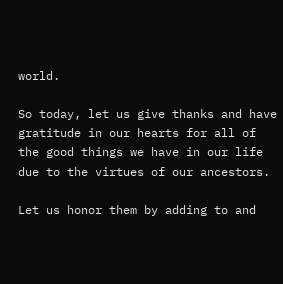world.

So today, let us give thanks and have gratitude in our hearts for all of the good things we have in our life due to the virtues of our ancestors.

Let us honor them by adding to and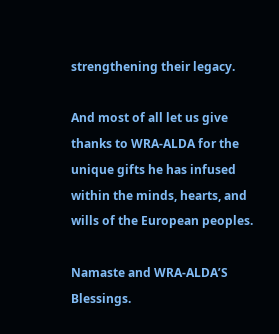strengthening their legacy.

And most of all let us give thanks to WRA-ALDA for the unique gifts he has infused within the minds, hearts, and wills of the European peoples.

Namaste and WRA-ALDA’S Blessings.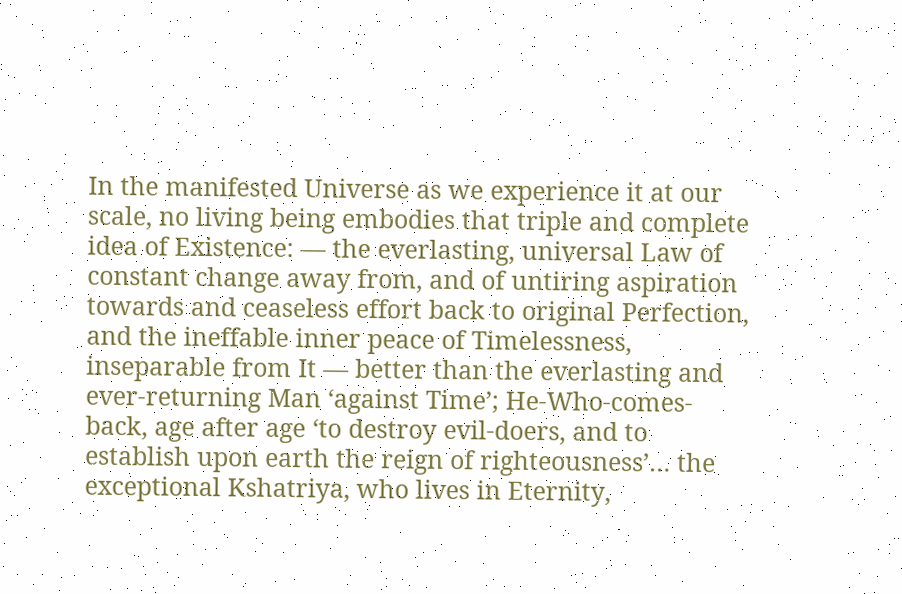In the manifested Universe as we experience it at our scale, no living being embodies that triple and complete idea of Existence: — the everlasting, universal Law of constant change away from, and of untiring aspiration towards and ceaseless effort back to original Perfection, and the ineffable inner peace of Timelessness, inseparable from It — better than the everlasting and ever-returning Man ‘against Time’; He-Who-comes-back, age after age ‘to destroy evil-doers, and to establish upon earth the reign of righteousness’… the exceptional Kshatriya, who lives in Eternity,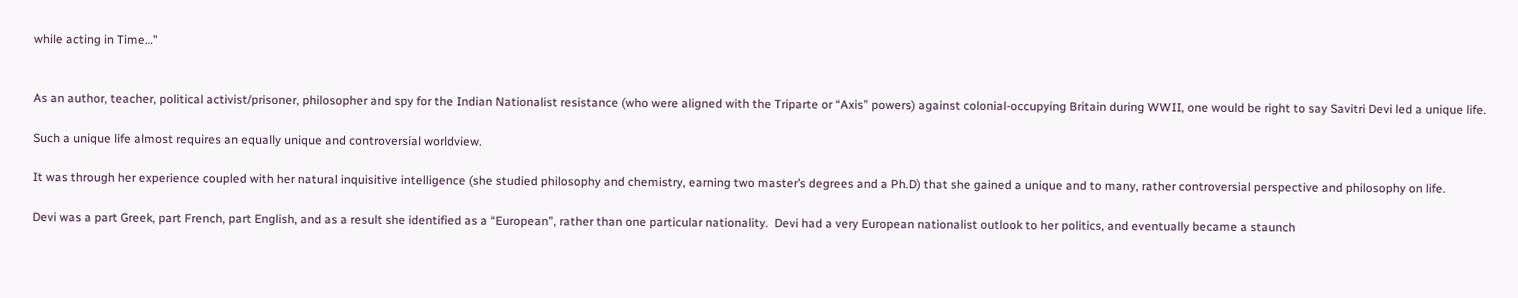while acting in Time…”


As an author, teacher, political activist/prisoner, philosopher and spy for the Indian Nationalist resistance (who were aligned with the Triparte or “Axis” powers) against colonial-occupying Britain during WWII, one would be right to say Savitri Devi led a unique life.

Such a unique life almost requires an equally unique and controversial worldview.

It was through her experience coupled with her natural inquisitive intelligence (she studied philosophy and chemistry, earning two master’s degrees and a Ph.D) that she gained a unique and to many, rather controversial perspective and philosophy on life.

Devi was a part Greek, part French, part English, and as a result she identified as a “European”, rather than one particular nationality.  Devi had a very European nationalist outlook to her politics, and eventually became a staunch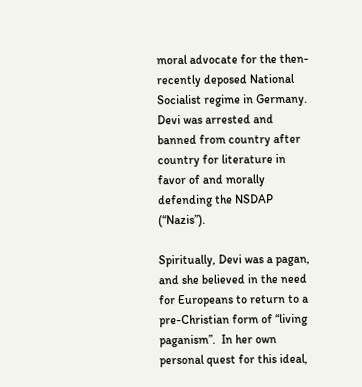moral advocate for the then-recently deposed National Socialist regime in Germany.  Devi was arrested and banned from country after country for literature in favor of and morally defending the NSDAP (“Nazis”).

Spiritually, Devi was a pagan, and she believed in the need for Europeans to return to a pre-Christian form of “living paganism”.  In her own personal quest for this ideal,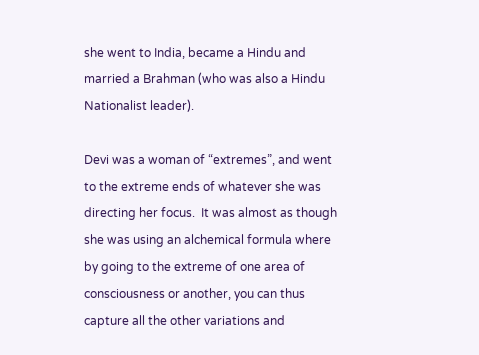she went to India, became a Hindu and married a Brahman (who was also a Hindu Nationalist leader).

Devi was a woman of “extremes”, and went to the extreme ends of whatever she was directing her focus.  It was almost as though she was using an alchemical formula where by going to the extreme of one area of consciousness or another, you can thus capture all the other variations and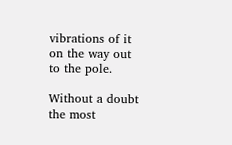vibrations of it on the way out to the pole.

Without a doubt the most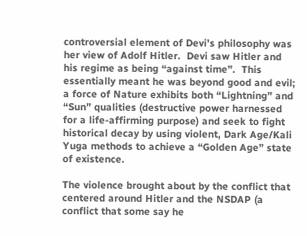controversial element of Devi’s philosophy was her view of Adolf Hitler.  Devi saw Hitler and his regime as being “against time”.  This essentially meant he was beyond good and evil; a force of Nature exhibits both “Lightning” and “Sun” qualities (destructive power harnessed for a life-affirming purpose) and seek to fight historical decay by using violent, Dark Age/Kali Yuga methods to achieve a “Golden Age” state of existence.

The violence brought about by the conflict that centered around Hitler and the NSDAP (a conflict that some say he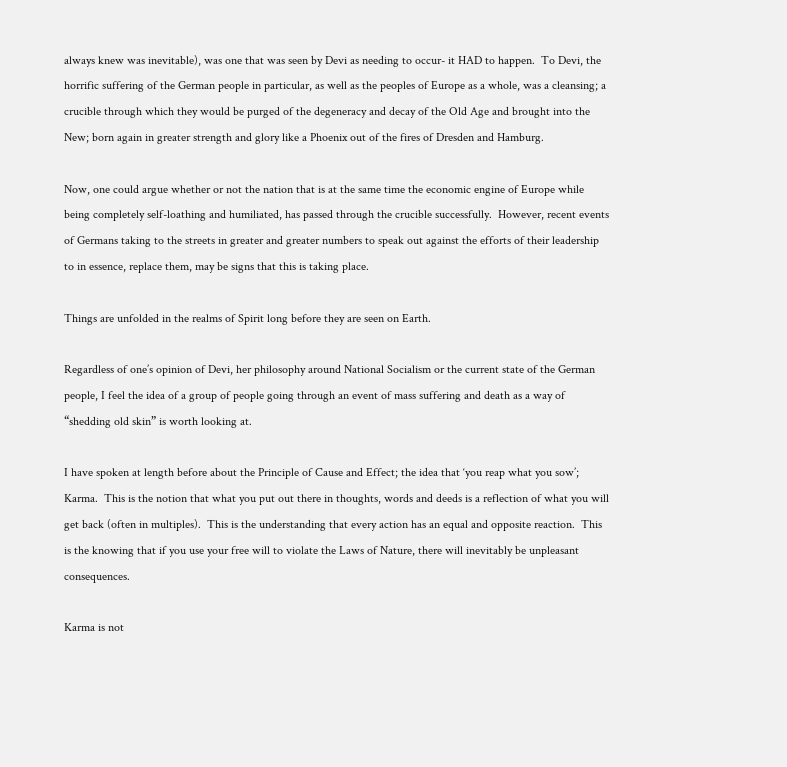always knew was inevitable), was one that was seen by Devi as needing to occur- it HAD to happen.  To Devi, the horrific suffering of the German people in particular, as well as the peoples of Europe as a whole, was a cleansing; a crucible through which they would be purged of the degeneracy and decay of the Old Age and brought into the New; born again in greater strength and glory like a Phoenix out of the fires of Dresden and Hamburg.

Now, one could argue whether or not the nation that is at the same time the economic engine of Europe while being completely self-loathing and humiliated, has passed through the crucible successfully.  However, recent events of Germans taking to the streets in greater and greater numbers to speak out against the efforts of their leadership to in essence, replace them, may be signs that this is taking place.

Things are unfolded in the realms of Spirit long before they are seen on Earth.

Regardless of one’s opinion of Devi, her philosophy around National Socialism or the current state of the German people, I feel the idea of a group of people going through an event of mass suffering and death as a way of “shedding old skin” is worth looking at.

I have spoken at length before about the Principle of Cause and Effect; the idea that ‘you reap what you sow’; Karma.  This is the notion that what you put out there in thoughts, words and deeds is a reflection of what you will get back (often in multiples).  This is the understanding that every action has an equal and opposite reaction.  This is the knowing that if you use your free will to violate the Laws of Nature, there will inevitably be unpleasant consequences.

Karma is not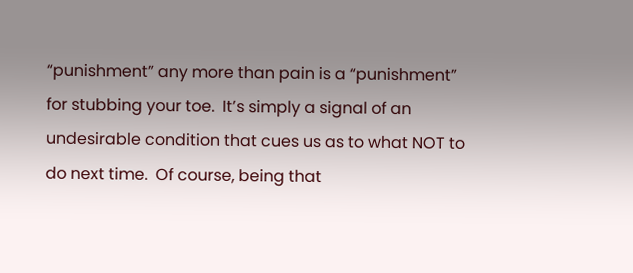“punishment” any more than pain is a “punishment” for stubbing your toe.  It’s simply a signal of an undesirable condition that cues us as to what NOT to do next time.  Of course, being that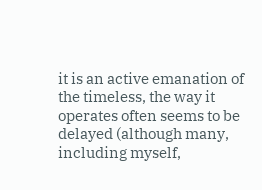it is an active emanation of the timeless, the way it operates often seems to be delayed (although many, including myself,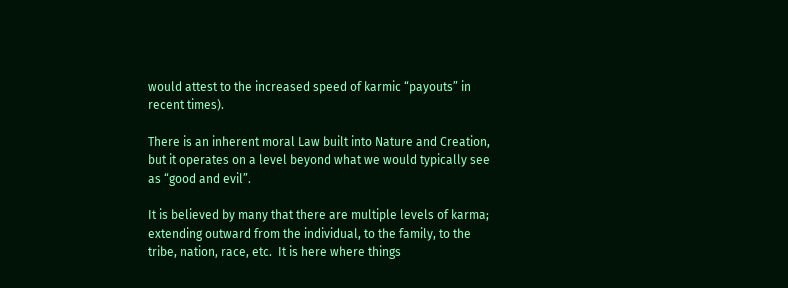would attest to the increased speed of karmic “payouts” in recent times).

There is an inherent moral Law built into Nature and Creation, but it operates on a level beyond what we would typically see as “good and evil”.

It is believed by many that there are multiple levels of karma; extending outward from the individual, to the family, to the tribe, nation, race, etc.  It is here where things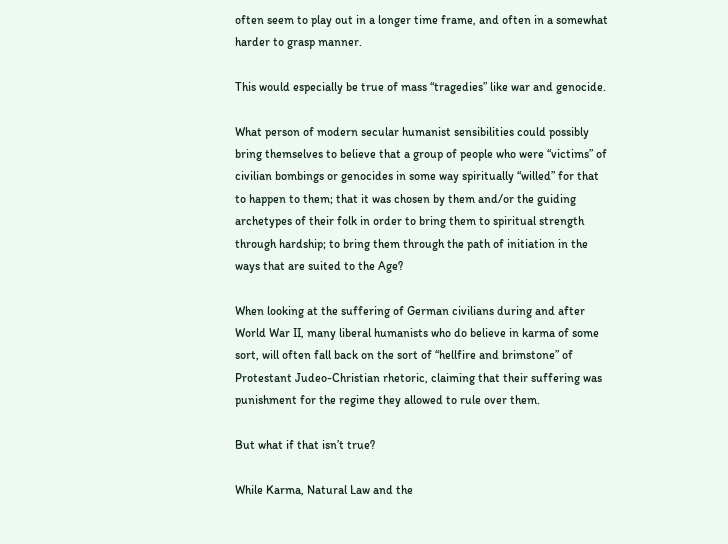often seem to play out in a longer time frame, and often in a somewhat harder to grasp manner.

This would especially be true of mass “tragedies” like war and genocide.

What person of modern secular humanist sensibilities could possibly bring themselves to believe that a group of people who were “victims” of civilian bombings or genocides in some way spiritually “willed” for that to happen to them; that it was chosen by them and/or the guiding archetypes of their folk in order to bring them to spiritual strength through hardship; to bring them through the path of initiation in the ways that are suited to the Age?

When looking at the suffering of German civilians during and after World War II, many liberal humanists who do believe in karma of some sort, will often fall back on the sort of “hellfire and brimstone” of Protestant Judeo-Christian rhetoric, claiming that their suffering was punishment for the regime they allowed to rule over them.

But what if that isn’t true?

While Karma, Natural Law and the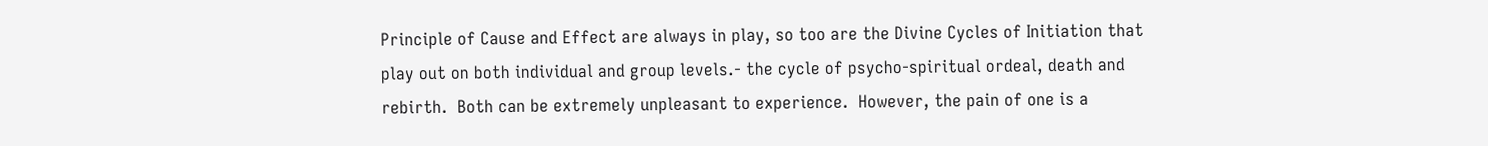Principle of Cause and Effect are always in play, so too are the Divine Cycles of Initiation that play out on both individual and group levels.- the cycle of psycho-spiritual ordeal, death and rebirth.  Both can be extremely unpleasant to experience.  However, the pain of one is a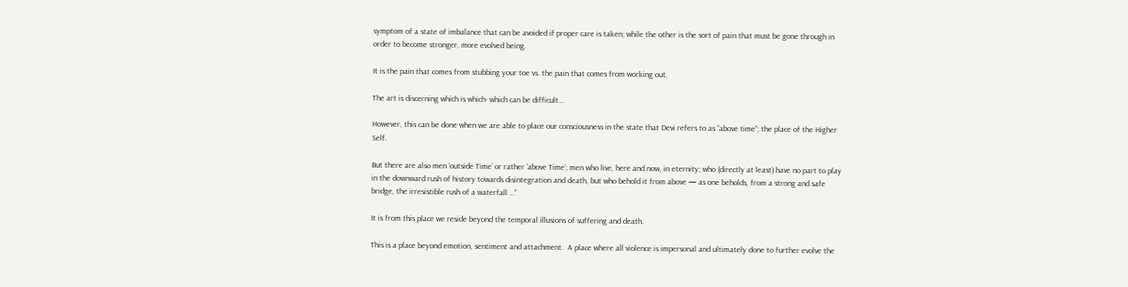symptom of a state of imbalance that can be avoided if proper care is taken; while the other is the sort of pain that must be gone through in order to become stronger, more evolved being.

It is the pain that comes from stubbing your toe vs. the pain that comes from working out.

The art is discerning which is which- which can be difficult…

However, this can be done when we are able to place our consciousness in the state that Devi refers to as “above time”; the place of the Higher Self.

But there are also men ‘outside Time’ or rather ‘above Time’; men who live, here and now, in eternity; who (directly at least) have no part to play in the downward rush of history towards disintegration and death, but who behold it from above — as one beholds, from a strong and safe bridge, the irresistible rush of a waterfall …”

It is from this place we reside beyond the temporal illusions of suffering and death.

This is a place beyond emotion, sentiment and attachment.  A place where all violence is impersonal and ultimately done to further evolve the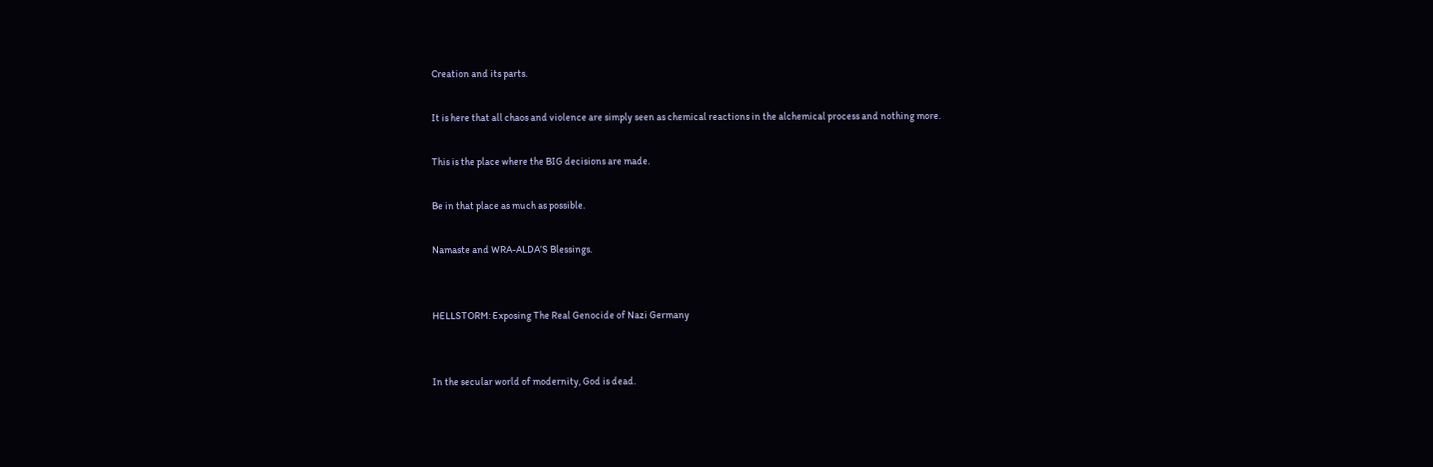Creation and its parts.

It is here that all chaos and violence are simply seen as chemical reactions in the alchemical process and nothing more.

This is the place where the BIG decisions are made.

Be in that place as much as possible.

Namaste and WRA-ALDA’S Blessings.


HELLSTORM: Exposing The Real Genocide of Nazi Germany


In the secular world of modernity, God is dead.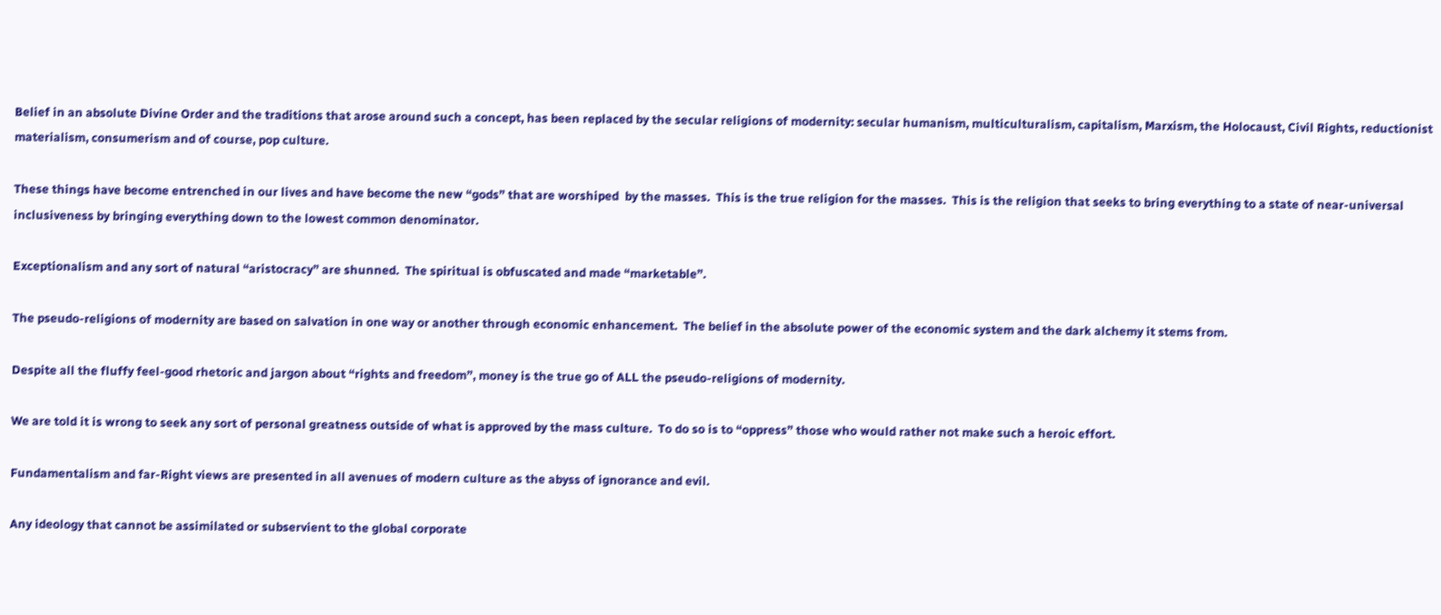Belief in an absolute Divine Order and the traditions that arose around such a concept, has been replaced by the secular religions of modernity: secular humanism, multiculturalism, capitalism, Marxism, the Holocaust, Civil Rights, reductionist materialism, consumerism and of course, pop culture.

These things have become entrenched in our lives and have become the new “gods” that are worshiped  by the masses.  This is the true religion for the masses.  This is the religion that seeks to bring everything to a state of near-universal inclusiveness by bringing everything down to the lowest common denominator.

Exceptionalism and any sort of natural “aristocracy” are shunned.  The spiritual is obfuscated and made “marketable”.

The pseudo-religions of modernity are based on salvation in one way or another through economic enhancement.  The belief in the absolute power of the economic system and the dark alchemy it stems from.

Despite all the fluffy feel-good rhetoric and jargon about “rights and freedom”, money is the true go of ALL the pseudo-religions of modernity.

We are told it is wrong to seek any sort of personal greatness outside of what is approved by the mass culture.  To do so is to “oppress” those who would rather not make such a heroic effort.

Fundamentalism and far-Right views are presented in all avenues of modern culture as the abyss of ignorance and evil.

Any ideology that cannot be assimilated or subservient to the global corporate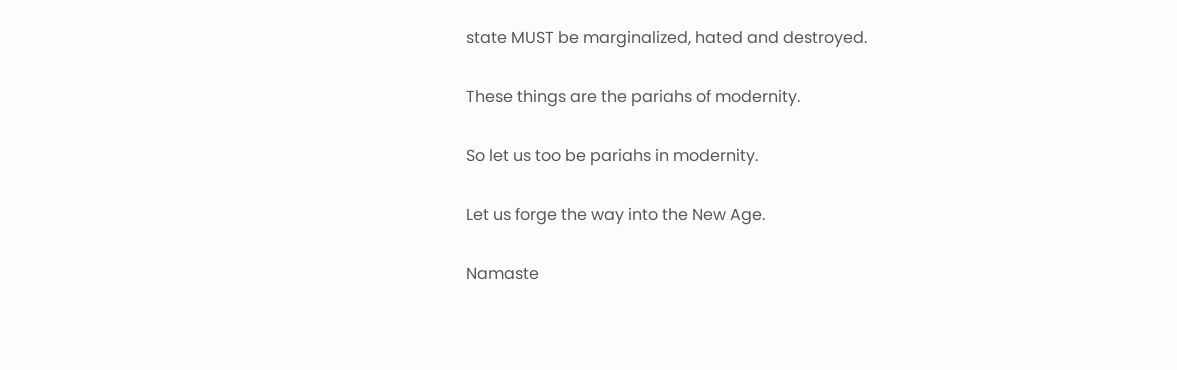state MUST be marginalized, hated and destroyed.

These things are the pariahs of modernity.

So let us too be pariahs in modernity.

Let us forge the way into the New Age.

Namaste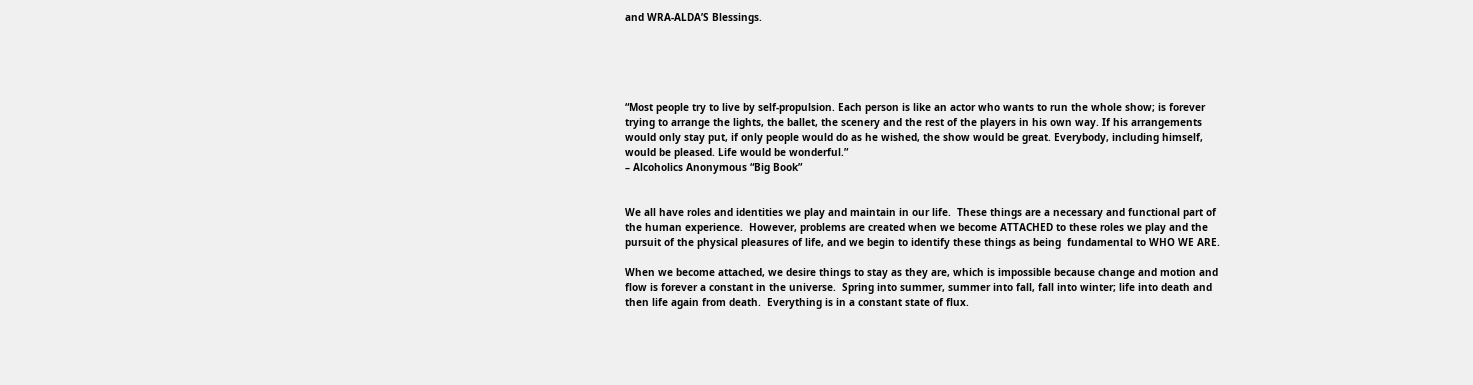and WRA-ALDA’S Blessings.





“Most people try to live by self-propulsion. Each person is like an actor who wants to run the whole show; is forever trying to arrange the lights, the ballet, the scenery and the rest of the players in his own way. If his arrangements would only stay put, if only people would do as he wished, the show would be great. Everybody, including himself, would be pleased. Life would be wonderful.”
– Alcoholics Anonymous “Big Book”


We all have roles and identities we play and maintain in our life.  These things are a necessary and functional part of the human experience.  However, problems are created when we become ATTACHED to these roles we play and the pursuit of the physical pleasures of life, and we begin to identify these things as being  fundamental to WHO WE ARE.

When we become attached, we desire things to stay as they are, which is impossible because change and motion and flow is forever a constant in the universe.  Spring into summer, summer into fall, fall into winter; life into death and then life again from death.  Everything is in a constant state of flux.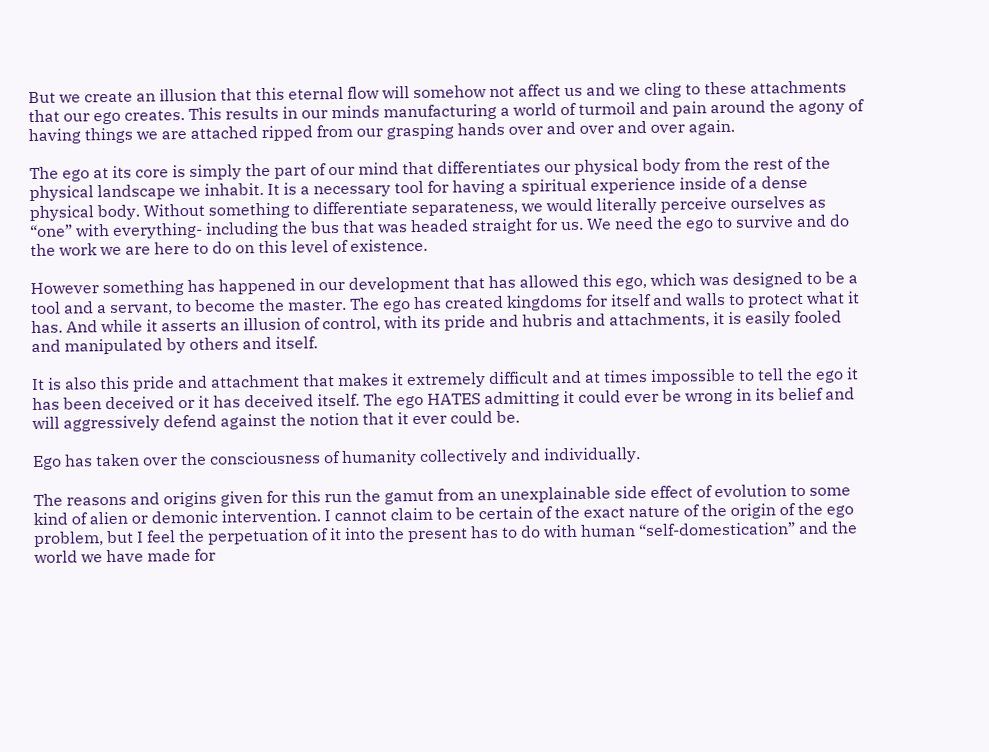But we create an illusion that this eternal flow will somehow not affect us and we cling to these attachments that our ego creates. This results in our minds manufacturing a world of turmoil and pain around the agony of having things we are attached ripped from our grasping hands over and over and over again.

The ego at its core is simply the part of our mind that differentiates our physical body from the rest of the physical landscape we inhabit. It is a necessary tool for having a spiritual experience inside of a dense physical body. Without something to differentiate separateness, we would literally perceive ourselves as “one” with everything- including the bus that was headed straight for us. We need the ego to survive and do the work we are here to do on this level of existence.

However something has happened in our development that has allowed this ego, which was designed to be a tool and a servant, to become the master. The ego has created kingdoms for itself and walls to protect what it has. And while it asserts an illusion of control, with its pride and hubris and attachments, it is easily fooled and manipulated by others and itself.

It is also this pride and attachment that makes it extremely difficult and at times impossible to tell the ego it has been deceived or it has deceived itself. The ego HATES admitting it could ever be wrong in its belief and will aggressively defend against the notion that it ever could be.

Ego has taken over the consciousness of humanity collectively and individually.

The reasons and origins given for this run the gamut from an unexplainable side effect of evolution to some kind of alien or demonic intervention. I cannot claim to be certain of the exact nature of the origin of the ego problem, but I feel the perpetuation of it into the present has to do with human “self-domestication” and the world we have made for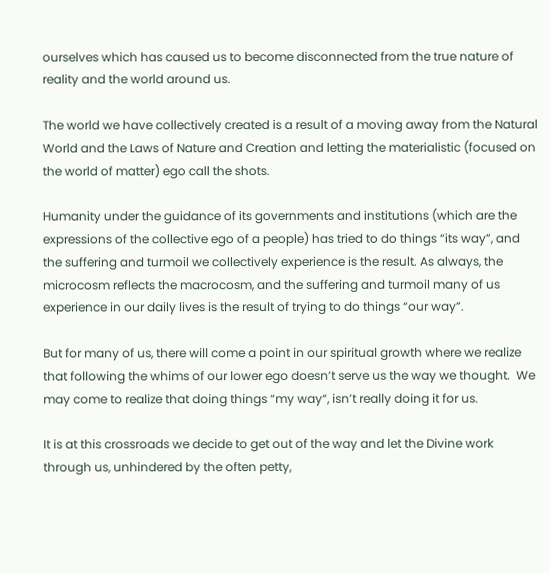ourselves which has caused us to become disconnected from the true nature of reality and the world around us.

The world we have collectively created is a result of a moving away from the Natural World and the Laws of Nature and Creation and letting the materialistic (focused on the world of matter) ego call the shots.

Humanity under the guidance of its governments and institutions (which are the expressions of the collective ego of a people) has tried to do things “its way”, and the suffering and turmoil we collectively experience is the result. As always, the microcosm reflects the macrocosm, and the suffering and turmoil many of us experience in our daily lives is the result of trying to do things “our way”.

But for many of us, there will come a point in our spiritual growth where we realize that following the whims of our lower ego doesn’t serve us the way we thought.  We may come to realize that doing things “my way“, isn’t really doing it for us.

It is at this crossroads we decide to get out of the way and let the Divine work through us, unhindered by the often petty,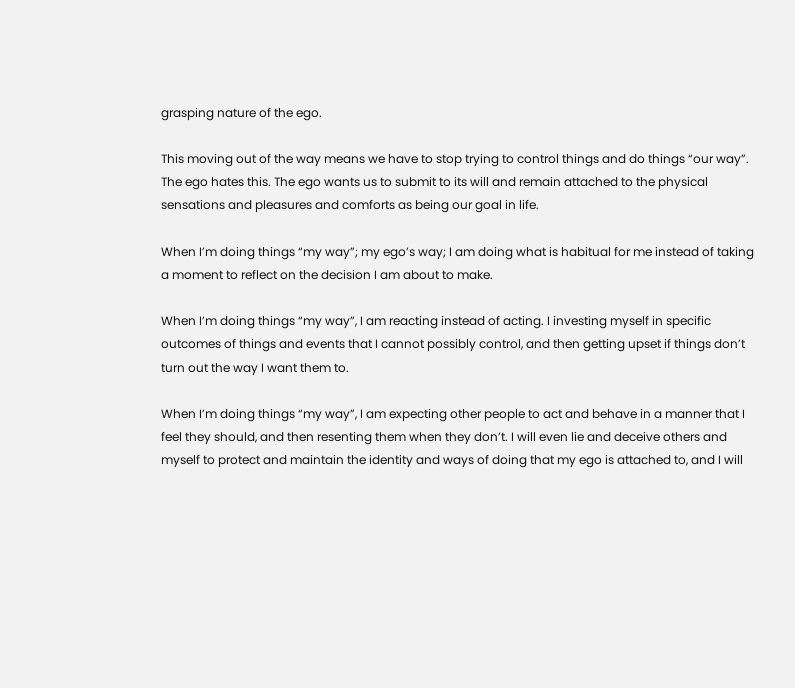grasping nature of the ego.

This moving out of the way means we have to stop trying to control things and do things “our way”. The ego hates this. The ego wants us to submit to its will and remain attached to the physical sensations and pleasures and comforts as being our goal in life.

When I’m doing things “my way”; my ego’s way; I am doing what is habitual for me instead of taking a moment to reflect on the decision I am about to make.

When I’m doing things “my way”, I am reacting instead of acting. I investing myself in specific outcomes of things and events that I cannot possibly control, and then getting upset if things don’t turn out the way I want them to.

When I’m doing things “my way”, I am expecting other people to act and behave in a manner that I feel they should, and then resenting them when they don’t. I will even lie and deceive others and myself to protect and maintain the identity and ways of doing that my ego is attached to, and I will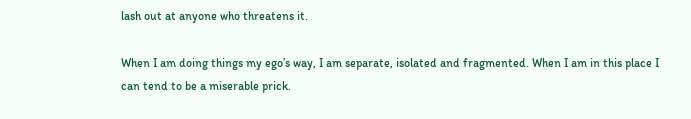lash out at anyone who threatens it.

When I am doing things my ego’s way, I am separate, isolated and fragmented. When I am in this place I can tend to be a miserable prick.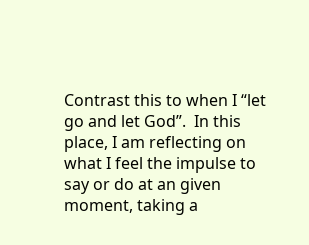Contrast this to when I “let go and let God”.  In this place, I am reflecting on what I feel the impulse to say or do at an given moment, taking a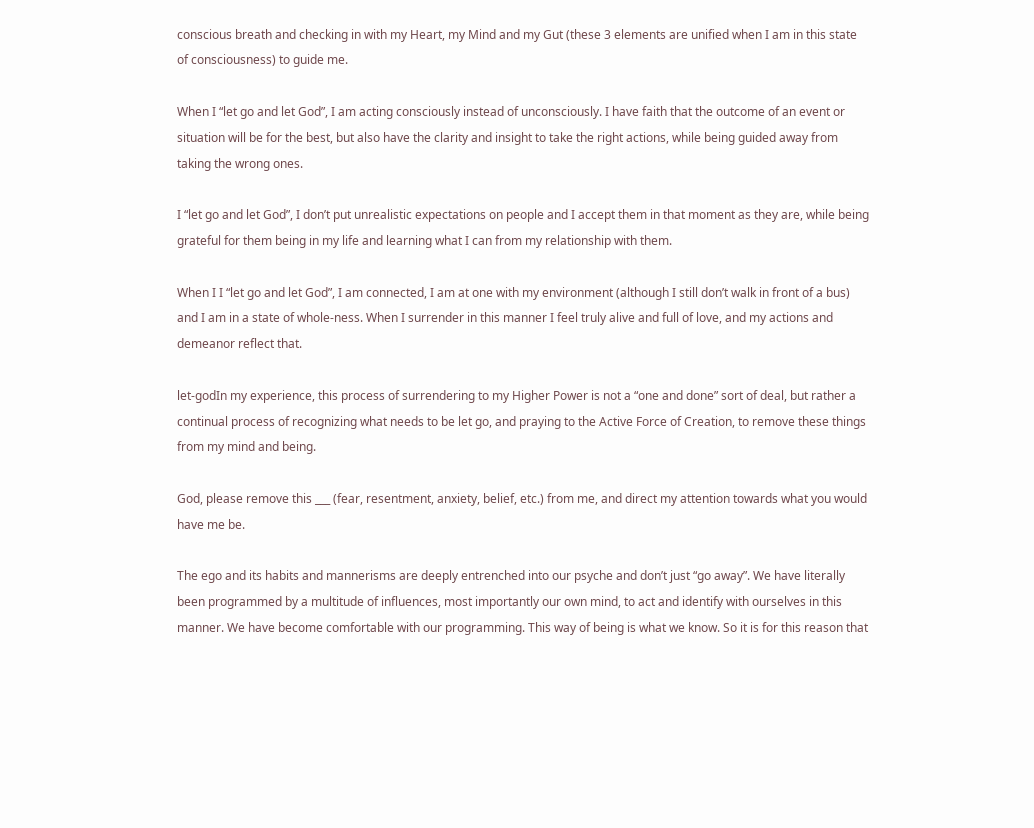conscious breath and checking in with my Heart, my Mind and my Gut (these 3 elements are unified when I am in this state of consciousness) to guide me.

When I “let go and let God”, I am acting consciously instead of unconsciously. I have faith that the outcome of an event or situation will be for the best, but also have the clarity and insight to take the right actions, while being guided away from taking the wrong ones.

I “let go and let God”, I don’t put unrealistic expectations on people and I accept them in that moment as they are, while being grateful for them being in my life and learning what I can from my relationship with them.

When I I “let go and let God”, I am connected, I am at one with my environment (although I still don’t walk in front of a bus) and I am in a state of whole-ness. When I surrender in this manner I feel truly alive and full of love, and my actions and demeanor reflect that.

let-godIn my experience, this process of surrendering to my Higher Power is not a “one and done” sort of deal, but rather a continual process of recognizing what needs to be let go, and praying to the Active Force of Creation, to remove these things from my mind and being.

God, please remove this ___ (fear, resentment, anxiety, belief, etc.) from me, and direct my attention towards what you would have me be.

The ego and its habits and mannerisms are deeply entrenched into our psyche and don’t just “go away”. We have literally been programmed by a multitude of influences, most importantly our own mind, to act and identify with ourselves in this manner. We have become comfortable with our programming. This way of being is what we know. So it is for this reason that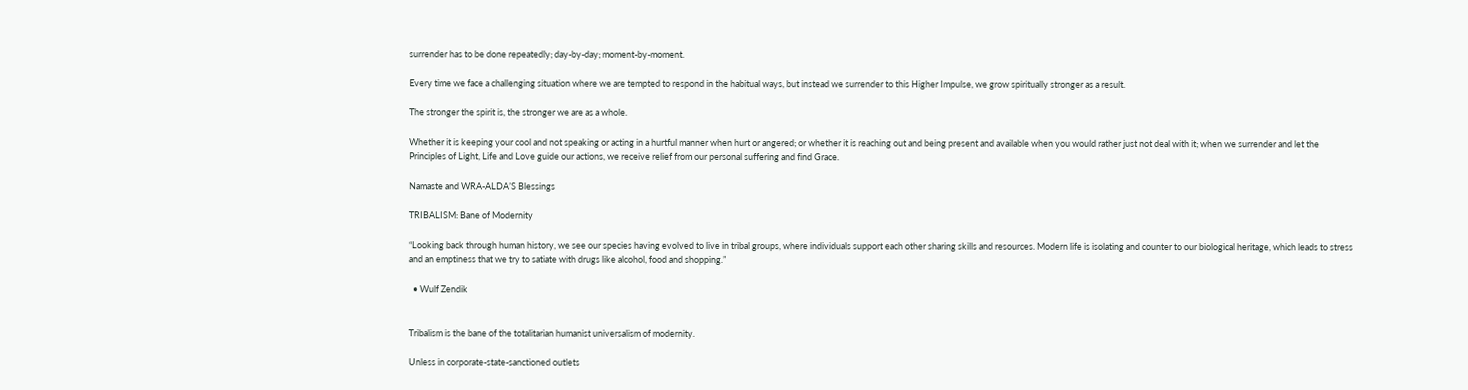surrender has to be done repeatedly; day-by-day; moment-by-moment.

Every time we face a challenging situation where we are tempted to respond in the habitual ways, but instead we surrender to this Higher Impulse, we grow spiritually stronger as a result.

The stronger the spirit is, the stronger we are as a whole.

Whether it is keeping your cool and not speaking or acting in a hurtful manner when hurt or angered; or whether it is reaching out and being present and available when you would rather just not deal with it; when we surrender and let the Principles of Light, Life and Love guide our actions, we receive relief from our personal suffering and find Grace.

Namaste and WRA-ALDA’S Blessings

TRIBALISM: Bane of Modernity

“Looking back through human history, we see our species having evolved to live in tribal groups, where individuals support each other sharing skills and resources. Modern life is isolating and counter to our biological heritage, which leads to stress and an emptiness that we try to satiate with drugs like alcohol, food and shopping.”

  • Wulf Zendik


Tribalism is the bane of the totalitarian humanist universalism of modernity.

Unless in corporate-state-sanctioned outlets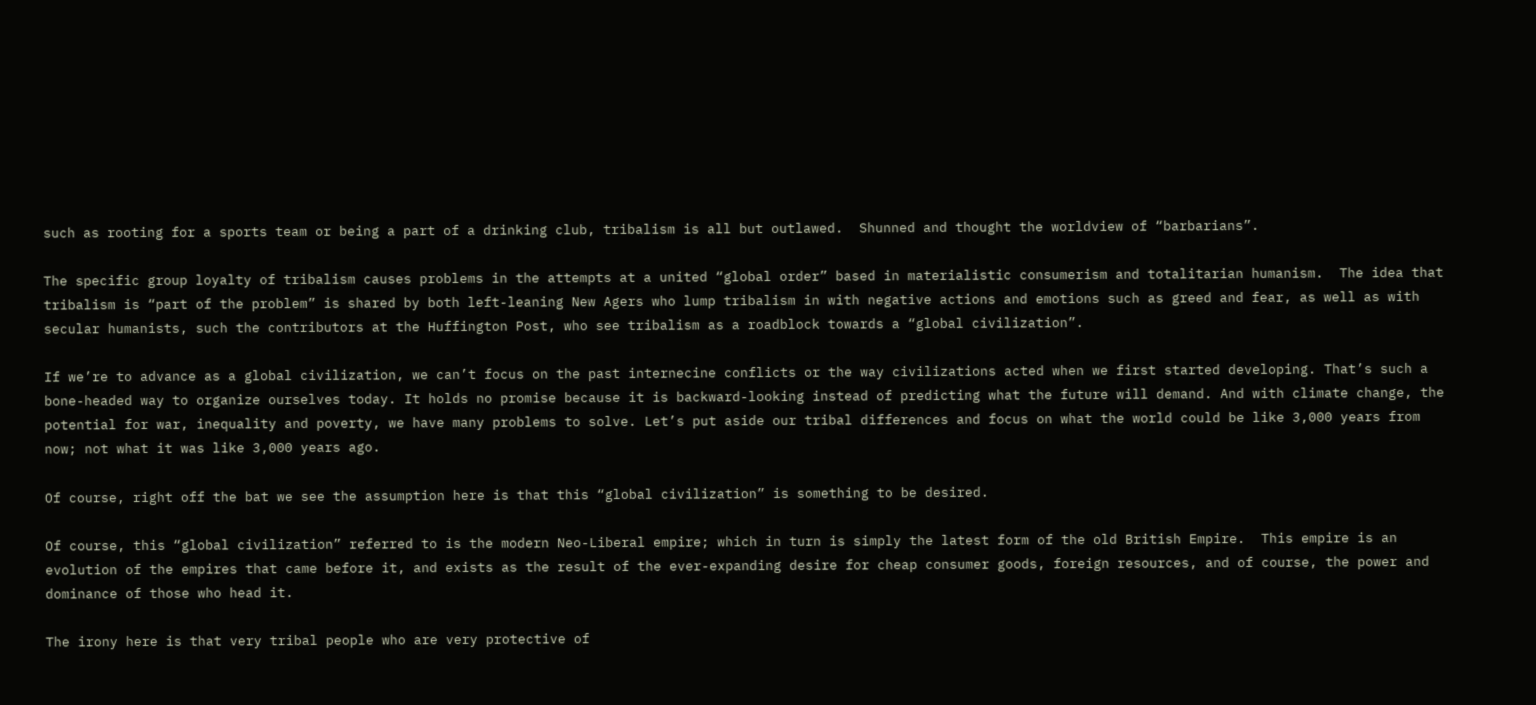such as rooting for a sports team or being a part of a drinking club, tribalism is all but outlawed.  Shunned and thought the worldview of “barbarians”.

The specific group loyalty of tribalism causes problems in the attempts at a united “global order” based in materialistic consumerism and totalitarian humanism.  The idea that tribalism is “part of the problem” is shared by both left-leaning New Agers who lump tribalism in with negative actions and emotions such as greed and fear, as well as with  secular humanists, such the contributors at the Huffington Post, who see tribalism as a roadblock towards a “global civilization”.

If we’re to advance as a global civilization, we can’t focus on the past internecine conflicts or the way civilizations acted when we first started developing. That’s such a bone-headed way to organize ourselves today. It holds no promise because it is backward-looking instead of predicting what the future will demand. And with climate change, the potential for war, inequality and poverty, we have many problems to solve. Let’s put aside our tribal differences and focus on what the world could be like 3,000 years from now; not what it was like 3,000 years ago.

Of course, right off the bat we see the assumption here is that this “global civilization” is something to be desired.

Of course, this “global civilization” referred to is the modern Neo-Liberal empire; which in turn is simply the latest form of the old British Empire.  This empire is an evolution of the empires that came before it, and exists as the result of the ever-expanding desire for cheap consumer goods, foreign resources, and of course, the power and dominance of those who head it.

The irony here is that very tribal people who are very protective of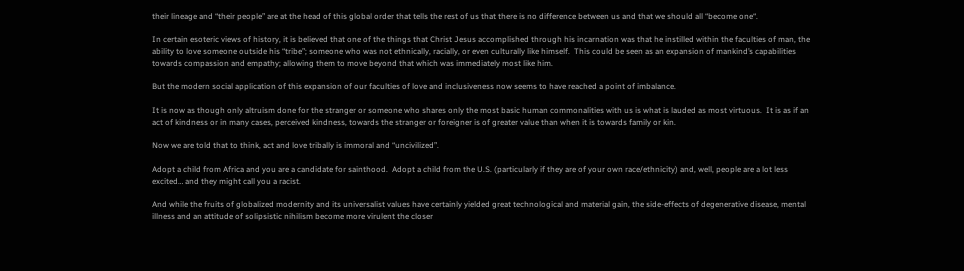their lineage and “their people” are at the head of this global order that tells the rest of us that there is no difference between us and that we should all “become one“.

In certain esoteric views of history, it is believed that one of the things that Christ Jesus accomplished through his incarnation was that he instilled within the faculties of man, the ability to love someone outside his “tribe”; someone who was not ethnically, racially, or even culturally like himself.  This could be seen as an expansion of mankind’s capabilities towards compassion and empathy; allowing them to move beyond that which was immediately most like him.

But the modern social application of this expansion of our faculties of love and inclusiveness now seems to have reached a point of imbalance.

It is now as though only altruism done for the stranger or someone who shares only the most basic human commonalities with us is what is lauded as most virtuous.  It is as if an act of kindness or in many cases, perceived kindness, towards the stranger or foreigner is of greater value than when it is towards family or kin.

Now we are told that to think, act and love tribally is immoral and “uncivilized”.

Adopt a child from Africa and you are a candidate for sainthood.  Adopt a child from the U.S. (particularly if they are of your own race/ethnicity) and, well, people are a lot less excited… and they might call you a racist.

And while the fruits of globalized modernity and its universalist values have certainly yielded great technological and material gain, the side-effects of degenerative disease, mental illness and an attitude of solipsistic nihilism become more virulent the closer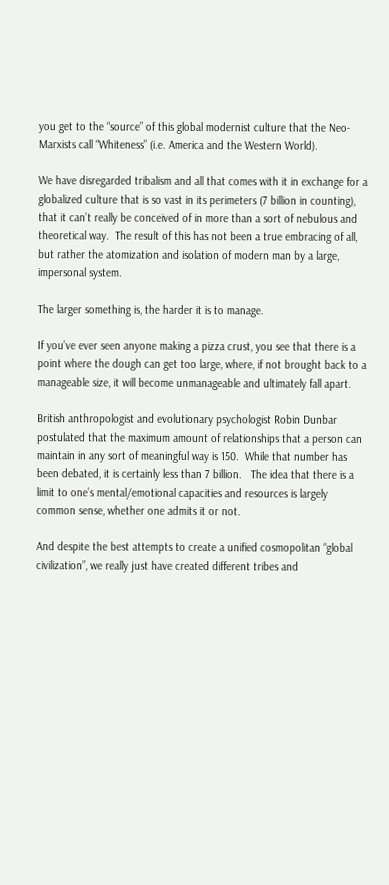you get to the “source” of this global modernist culture that the Neo-Marxists call “Whiteness” (i.e. America and the Western World).

We have disregarded tribalism and all that comes with it in exchange for a globalized culture that is so vast in its perimeters (7 billion in counting), that it can’t really be conceived of in more than a sort of nebulous and theoretical way.  The result of this has not been a true embracing of all, but rather the atomization and isolation of modern man by a large, impersonal system.

The larger something is, the harder it is to manage.

If you’ve ever seen anyone making a pizza crust, you see that there is a point where the dough can get too large, where, if not brought back to a manageable size, it will become unmanageable and ultimately fall apart.

British anthropologist and evolutionary psychologist Robin Dunbar postulated that the maximum amount of relationships that a person can maintain in any sort of meaningful way is 150.  While that number has been debated, it is certainly less than 7 billion.   The idea that there is a limit to one’s mental/emotional capacities and resources is largely common sense, whether one admits it or not.

And despite the best attempts to create a unified cosmopolitan “global civilization”, we really just have created different tribes and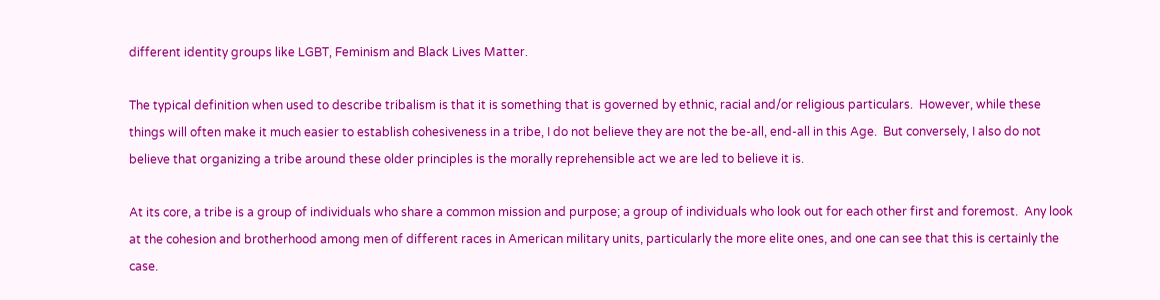different identity groups like LGBT, Feminism and Black Lives Matter.

The typical definition when used to describe tribalism is that it is something that is governed by ethnic, racial and/or religious particulars.  However, while these things will often make it much easier to establish cohesiveness in a tribe, I do not believe they are not the be-all, end-all in this Age.  But conversely, I also do not believe that organizing a tribe around these older principles is the morally reprehensible act we are led to believe it is.

At its core, a tribe is a group of individuals who share a common mission and purpose; a group of individuals who look out for each other first and foremost.  Any look at the cohesion and brotherhood among men of different races in American military units, particularly the more elite ones, and one can see that this is certainly the case.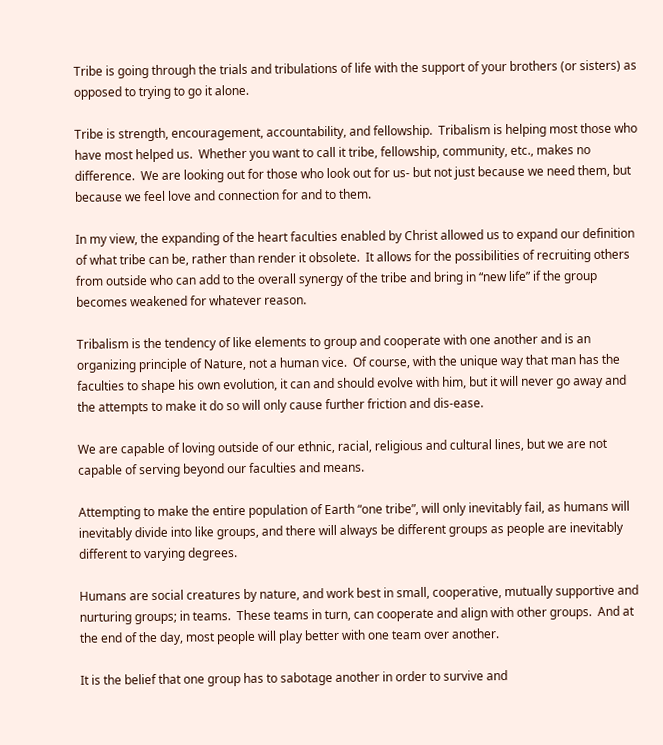Tribe is going through the trials and tribulations of life with the support of your brothers (or sisters) as opposed to trying to go it alone.

Tribe is strength, encouragement, accountability, and fellowship.  Tribalism is helping most those who have most helped us.  Whether you want to call it tribe, fellowship, community, etc., makes no difference.  We are looking out for those who look out for us- but not just because we need them, but because we feel love and connection for and to them.

In my view, the expanding of the heart faculties enabled by Christ allowed us to expand our definition of what tribe can be, rather than render it obsolete.  It allows for the possibilities of recruiting others from outside who can add to the overall synergy of the tribe and bring in “new life” if the group becomes weakened for whatever reason.

Tribalism is the tendency of like elements to group and cooperate with one another and is an organizing principle of Nature, not a human vice.  Of course, with the unique way that man has the faculties to shape his own evolution, it can and should evolve with him, but it will never go away and the attempts to make it do so will only cause further friction and dis-ease.

We are capable of loving outside of our ethnic, racial, religious and cultural lines, but we are not capable of serving beyond our faculties and means.

Attempting to make the entire population of Earth “one tribe”, will only inevitably fail, as humans will inevitably divide into like groups, and there will always be different groups as people are inevitably different to varying degrees.

Humans are social creatures by nature, and work best in small, cooperative, mutually supportive and nurturing groups; in teams.  These teams in turn, can cooperate and align with other groups.  And at the end of the day, most people will play better with one team over another.

It is the belief that one group has to sabotage another in order to survive and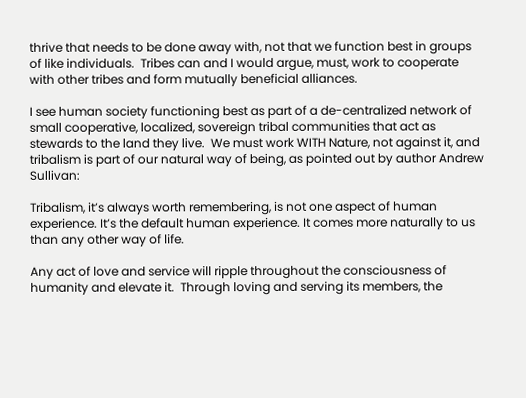thrive that needs to be done away with, not that we function best in groups of like individuals.  Tribes can and I would argue, must, work to cooperate with other tribes and form mutually beneficial alliances.

I see human society functioning best as part of a de-centralized network of small cooperative, localized, sovereign tribal communities that act as stewards to the land they live.  We must work WITH Nature, not against it, and tribalism is part of our natural way of being, as pointed out by author Andrew Sullivan:

Tribalism, it’s always worth remembering, is not one aspect of human experience. It’s the default human experience. It comes more naturally to us than any other way of life.

Any act of love and service will ripple throughout the consciousness of humanity and elevate it.  Through loving and serving its members, the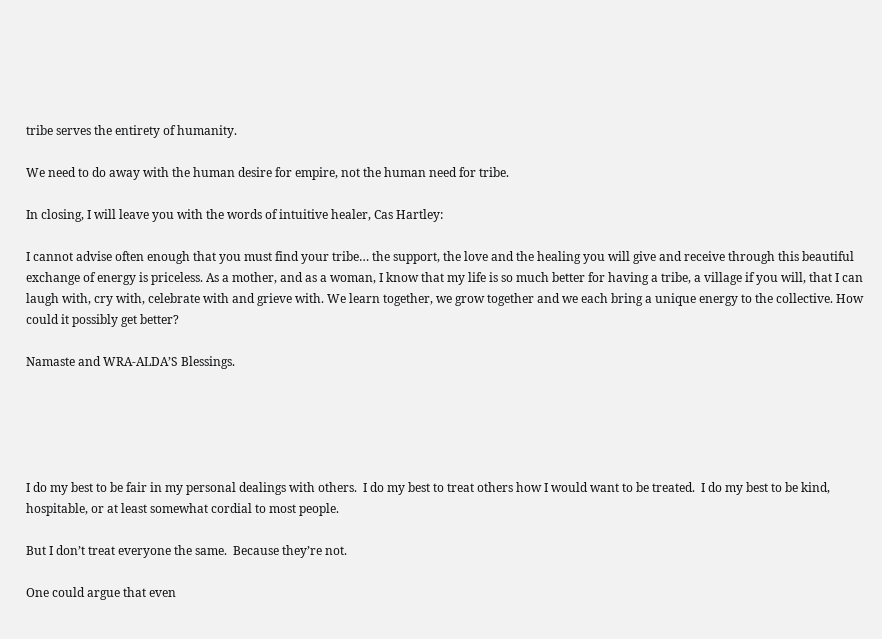tribe serves the entirety of humanity.

We need to do away with the human desire for empire, not the human need for tribe.

In closing, I will leave you with the words of intuitive healer, Cas Hartley:

I cannot advise often enough that you must find your tribe… the support, the love and the healing you will give and receive through this beautiful exchange of energy is priceless. As a mother, and as a woman, I know that my life is so much better for having a tribe, a village if you will, that I can laugh with, cry with, celebrate with and grieve with. We learn together, we grow together and we each bring a unique energy to the collective. How could it possibly get better?

Namaste and WRA-ALDA’S Blessings.





I do my best to be fair in my personal dealings with others.  I do my best to treat others how I would want to be treated.  I do my best to be kind, hospitable, or at least somewhat cordial to most people.

But I don’t treat everyone the same.  Because they’re not.

One could argue that even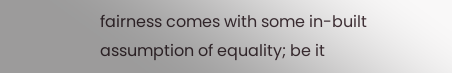fairness comes with some in-built assumption of equality; be it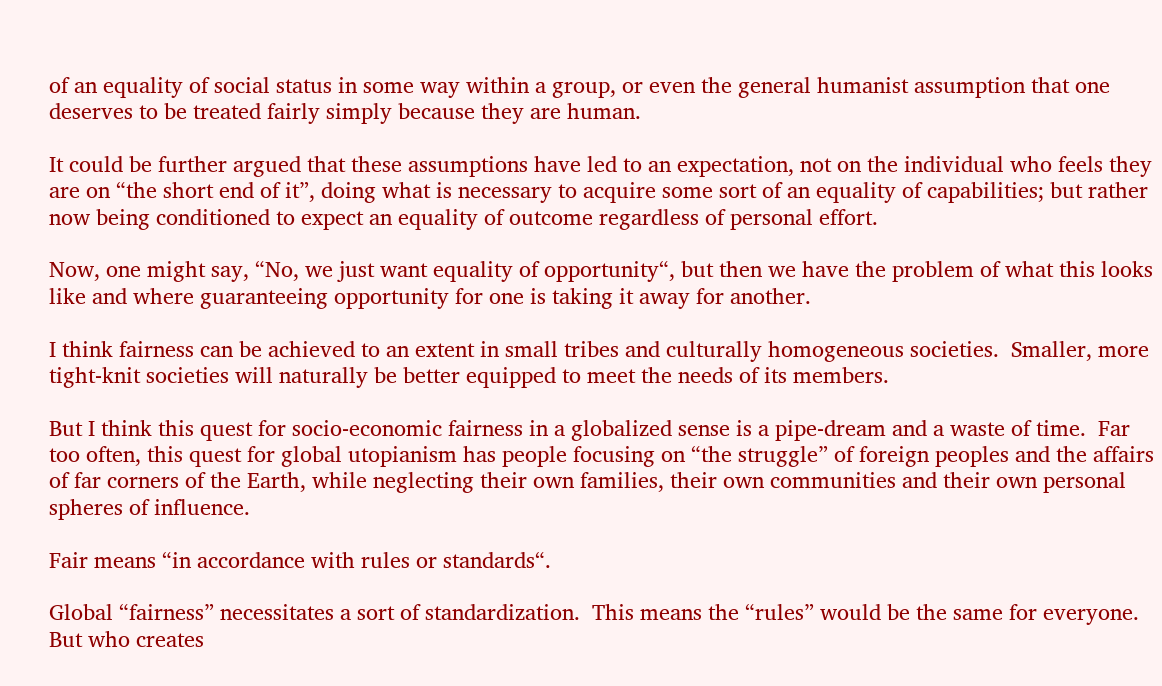of an equality of social status in some way within a group, or even the general humanist assumption that one deserves to be treated fairly simply because they are human.

It could be further argued that these assumptions have led to an expectation, not on the individual who feels they are on “the short end of it”, doing what is necessary to acquire some sort of an equality of capabilities; but rather now being conditioned to expect an equality of outcome regardless of personal effort.

Now, one might say, “No, we just want equality of opportunity“, but then we have the problem of what this looks like and where guaranteeing opportunity for one is taking it away for another.

I think fairness can be achieved to an extent in small tribes and culturally homogeneous societies.  Smaller, more tight-knit societies will naturally be better equipped to meet the needs of its members.

But I think this quest for socio-economic fairness in a globalized sense is a pipe-dream and a waste of time.  Far too often, this quest for global utopianism has people focusing on “the struggle” of foreign peoples and the affairs of far corners of the Earth, while neglecting their own families, their own communities and their own personal spheres of influence.

Fair means “in accordance with rules or standards“.

Global “fairness” necessitates a sort of standardization.  This means the “rules” would be the same for everyone.  But who creates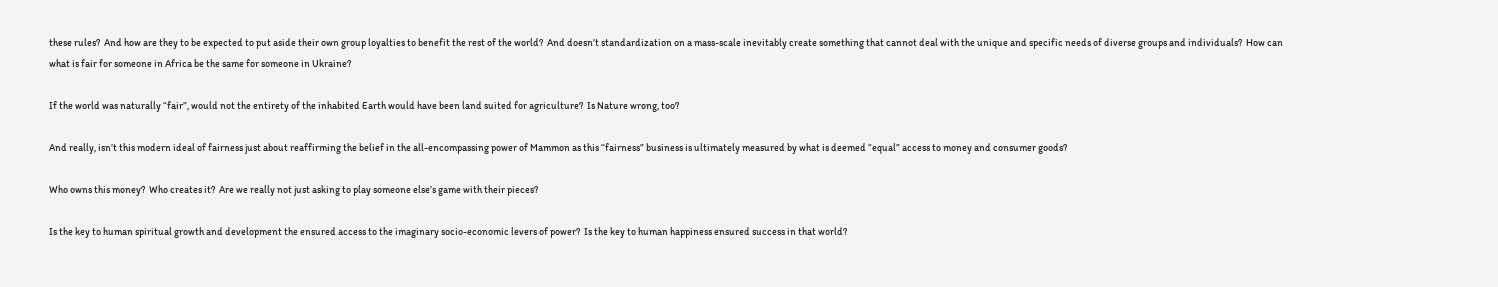these rules?  And how are they to be expected to put aside their own group loyalties to benefit the rest of the world?  And doesn’t standardization on a mass-scale inevitably create something that cannot deal with the unique and specific needs of diverse groups and individuals?  How can what is fair for someone in Africa be the same for someone in Ukraine?

If the world was naturally “fair”, would not the entirety of the inhabited Earth would have been land suited for agriculture?  Is Nature wrong, too?

And really, isn’t this modern ideal of fairness just about reaffirming the belief in the all-encompassing power of Mammon as this “fairness” business is ultimately measured by what is deemed “equal” access to money and consumer goods?

Who owns this money?  Who creates it?  Are we really not just asking to play someone else’s game with their pieces?

Is the key to human spiritual growth and development the ensured access to the imaginary socio-economic levers of power?  Is the key to human happiness ensured success in that world?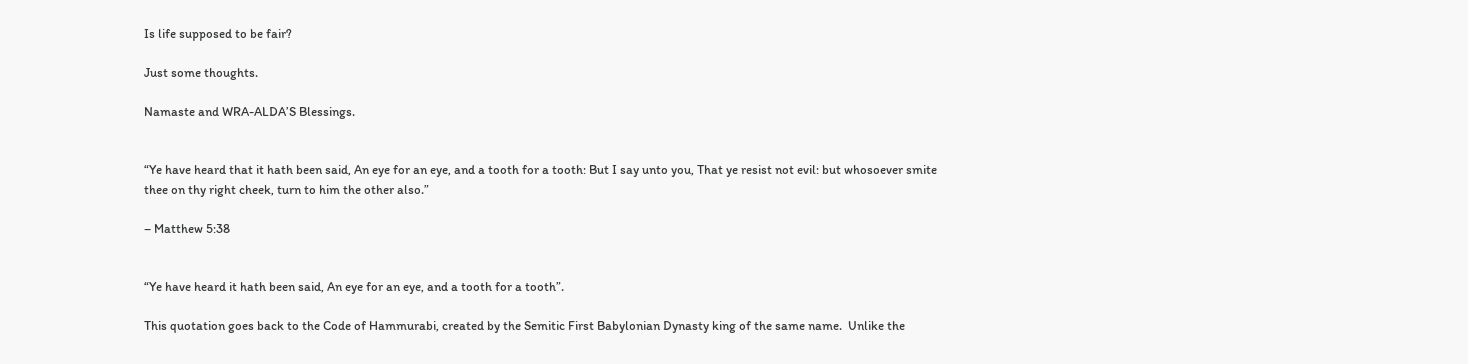Is life supposed to be fair?

Just some thoughts.

Namaste and WRA-ALDA’S Blessings.


“Ye have heard that it hath been said, An eye for an eye, and a tooth for a tooth: But I say unto you, That ye resist not evil: but whosoever smite thee on thy right cheek, turn to him the other also.”

– Matthew 5:38


“Ye have heard it hath been said, An eye for an eye, and a tooth for a tooth”.

This quotation goes back to the Code of Hammurabi, created by the Semitic First Babylonian Dynasty king of the same name.  Unlike the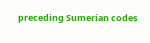preceding Sumerian codes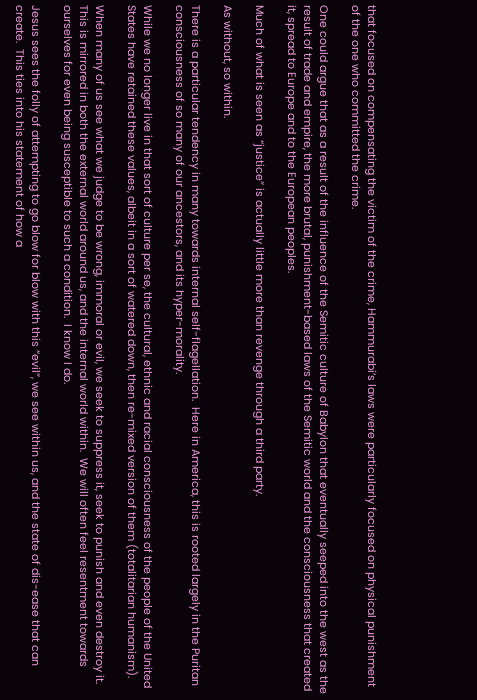that focused on compensating the victim of the crime, Hammurabi’s laws were particularly focused on physical punishment of the one who committed the crime.

One could argue that as a result of the influence of the Semitic culture of Babylon that eventually seeped into the west as the result of trade and empire, the more brutal, punishment-based laws of the Semitic world and the consciousness that created it, spread to Europe and to the European peoples.

Much of what is seen as “justice” is actually little more than revenge through a third party.

As without, so within.

There is a particular tendency in many towards internal self-flagellation.  Here in America, this is rooted largely in the Puritan consciousness of so many of our ancestors, and its hyper-morality.

While we no longer live in that sort of culture per se, the cultural, ethnic and racial consciousness of the people of the United States have retained these values, albeit in a sort of watered down, then re-mixed version of them (totalitarian humanism).

When many of us see what we judge to be wrong, immoral or evil, we seek to suppress it, seek to punish and even destroy it.  This is mirrored in both the external world around us, and the internal world within.  We will often feel resentment towards ourselves for even being susceptible to such a condition.  I know I do.

Jesus sees the folly of attempting to go blow for blow with this “evil”, we see within us, and the state of dis-ease that can create.  This ties into his statement of how a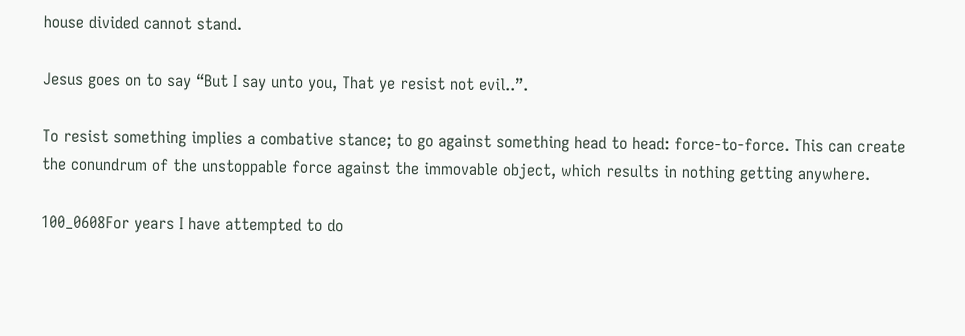house divided cannot stand.

Jesus goes on to say “But I say unto you, That ye resist not evil..”.

To resist something implies a combative stance; to go against something head to head: force-to-force. This can create the conundrum of the unstoppable force against the immovable object, which results in nothing getting anywhere.

100_0608For years I have attempted to do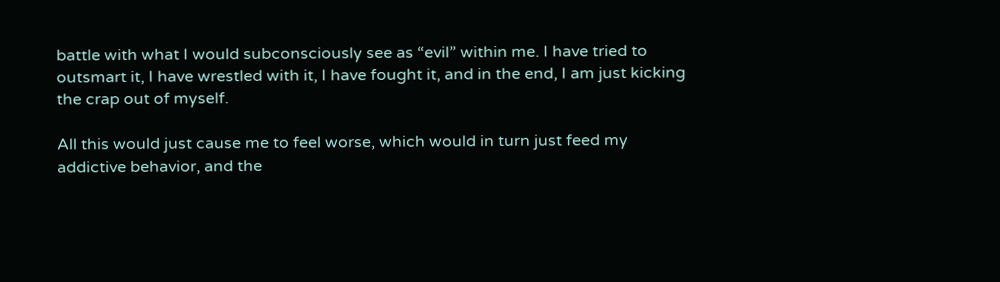battle with what I would subconsciously see as “evil” within me. I have tried to outsmart it, I have wrestled with it, I have fought it, and in the end, I am just kicking the crap out of myself.

All this would just cause me to feel worse, which would in turn just feed my addictive behavior, and the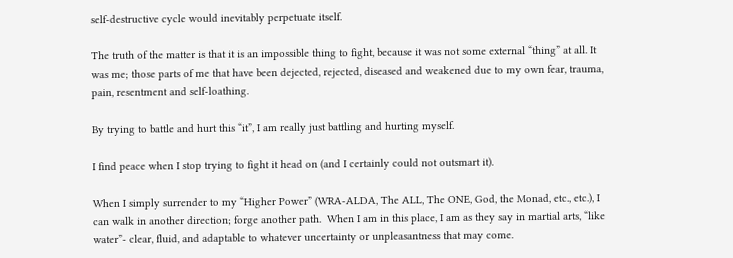self-destructive cycle would inevitably perpetuate itself.

The truth of the matter is that it is an impossible thing to fight, because it was not some external “thing” at all. It was me; those parts of me that have been dejected, rejected, diseased and weakened due to my own fear, trauma, pain, resentment and self-loathing.

By trying to battle and hurt this “it”, I am really just battling and hurting myself.

I find peace when I stop trying to fight it head on (and I certainly could not outsmart it).

When I simply surrender to my “Higher Power” (WRA-ALDA, The ALL, The ONE, God, the Monad, etc., etc.), I can walk in another direction; forge another path.  When I am in this place, I am as they say in martial arts, “like water”- clear, fluid, and adaptable to whatever uncertainty or unpleasantness that may come.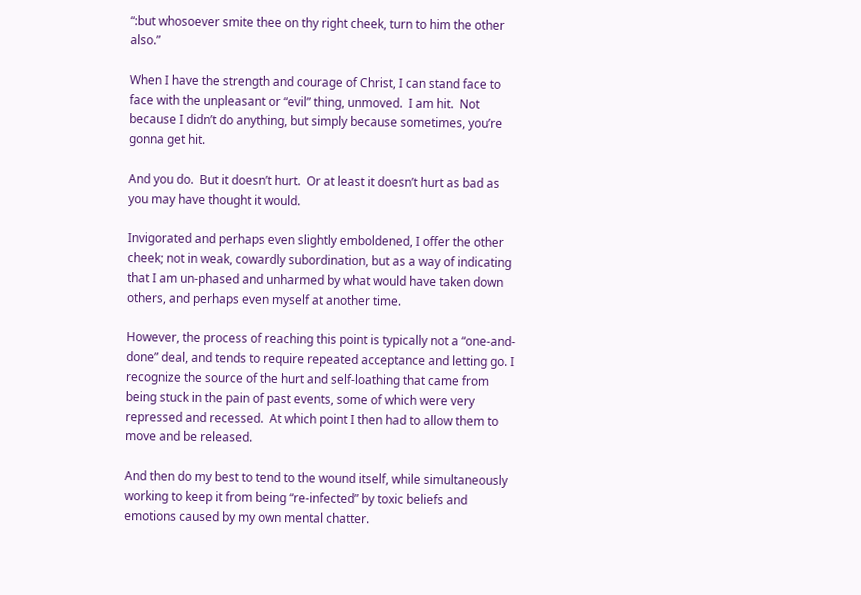“:but whosoever smite thee on thy right cheek, turn to him the other also.”

When I have the strength and courage of Christ, I can stand face to face with the unpleasant or “evil” thing, unmoved.  I am hit.  Not because I didn’t do anything, but simply because sometimes, you’re gonna get hit.

And you do.  But it doesn’t hurt.  Or at least it doesn’t hurt as bad as you may have thought it would.

Invigorated and perhaps even slightly emboldened, I offer the other cheek; not in weak, cowardly subordination, but as a way of indicating that I am un-phased and unharmed by what would have taken down others, and perhaps even myself at another time.

However, the process of reaching this point is typically not a “one-and-done” deal, and tends to require repeated acceptance and letting go. I recognize the source of the hurt and self-loathing that came from being stuck in the pain of past events, some of which were very repressed and recessed.  At which point I then had to allow them to move and be released.

And then do my best to tend to the wound itself, while simultaneously working to keep it from being “re-infected” by toxic beliefs and emotions caused by my own mental chatter.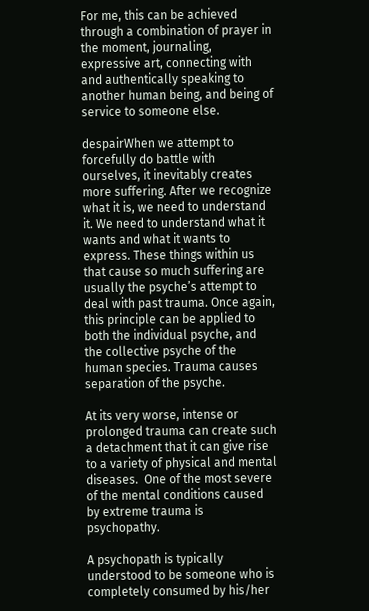For me, this can be achieved through a combination of prayer in the moment, journaling, expressive art, connecting with and authentically speaking to another human being, and being of service to someone else.

despairWhen we attempt to forcefully do battle with ourselves, it inevitably creates more suffering. After we recognize what it is, we need to understand it. We need to understand what it wants and what it wants to express. These things within us that cause so much suffering are usually the psyche’s attempt to deal with past trauma. Once again, this principle can be applied to both the individual psyche, and the collective psyche of the human species. Trauma causes separation of the psyche.

At its very worse, intense or prolonged trauma can create such a detachment that it can give rise to a variety of physical and mental diseases.  One of the most severe of the mental conditions caused by extreme trauma is psychopathy.

A psychopath is typically understood to be someone who is completely consumed by his/her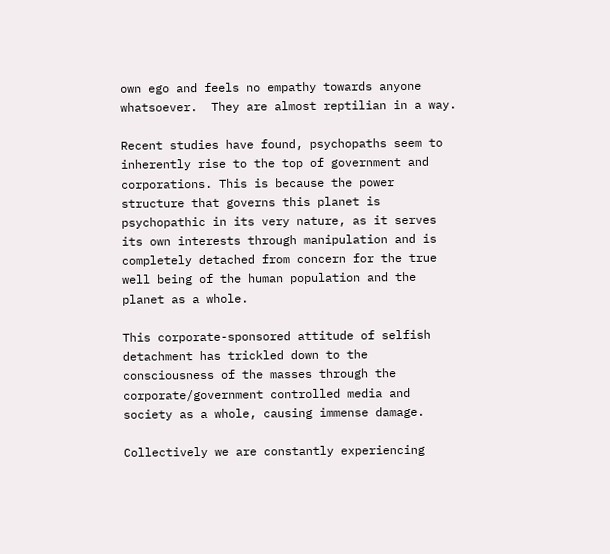own ego and feels no empathy towards anyone whatsoever.  They are almost reptilian in a way.

Recent studies have found, psychopaths seem to inherently rise to the top of government and corporations. This is because the power structure that governs this planet is psychopathic in its very nature, as it serves its own interests through manipulation and is completely detached from concern for the true well being of the human population and the planet as a whole.

This corporate-sponsored attitude of selfish detachment has trickled down to the consciousness of the masses through the corporate/government controlled media and society as a whole, causing immense damage.

Collectively we are constantly experiencing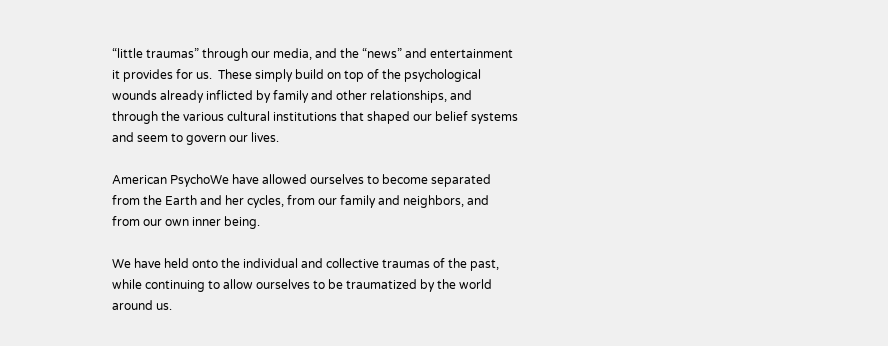“little traumas” through our media, and the “news” and entertainment it provides for us.  These simply build on top of the psychological wounds already inflicted by family and other relationships, and through the various cultural institutions that shaped our belief systems and seem to govern our lives.

American PsychoWe have allowed ourselves to become separated from the Earth and her cycles, from our family and neighbors, and from our own inner being.

We have held onto the individual and collective traumas of the past, while continuing to allow ourselves to be traumatized by the world around us.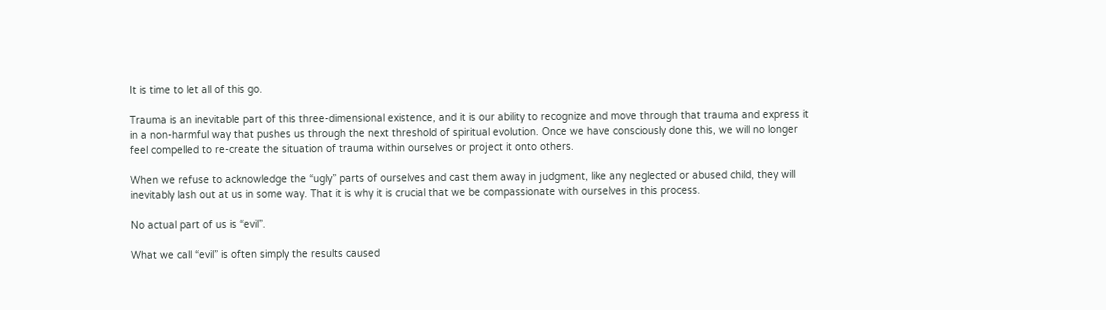It is time to let all of this go.

Trauma is an inevitable part of this three-dimensional existence, and it is our ability to recognize and move through that trauma and express it in a non-harmful way that pushes us through the next threshold of spiritual evolution. Once we have consciously done this, we will no longer feel compelled to re-create the situation of trauma within ourselves or project it onto others.

When we refuse to acknowledge the “ugly” parts of ourselves and cast them away in judgment, like any neglected or abused child, they will inevitably lash out at us in some way. That it is why it is crucial that we be compassionate with ourselves in this process.

No actual part of us is “evil”.

What we call “evil” is often simply the results caused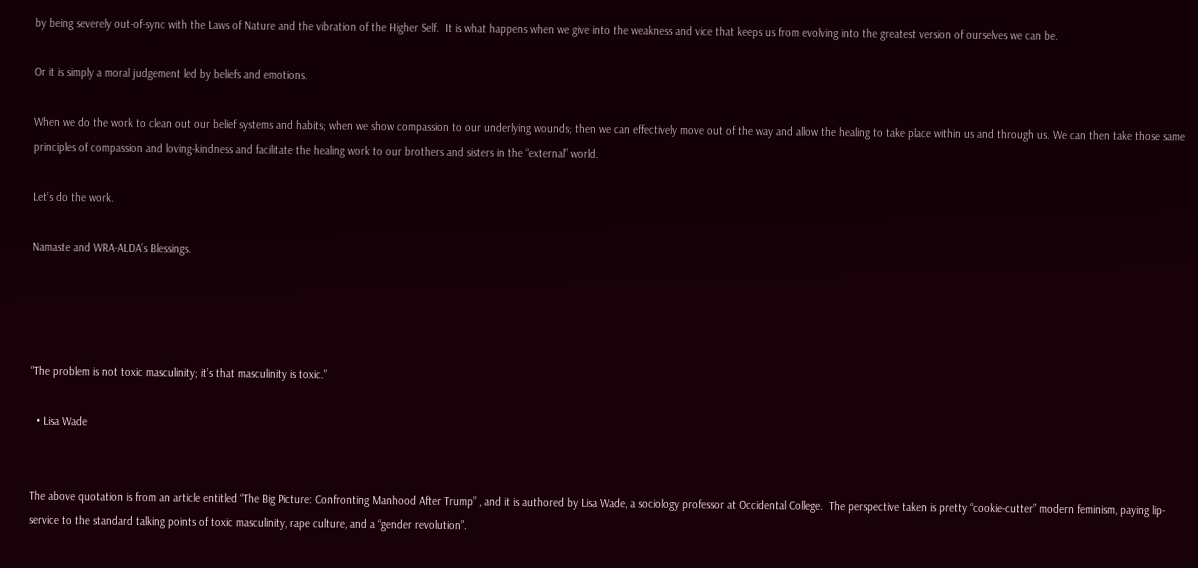by being severely out-of-sync with the Laws of Nature and the vibration of the Higher Self.  It is what happens when we give into the weakness and vice that keeps us from evolving into the greatest version of ourselves we can be.

Or it is simply a moral judgement led by beliefs and emotions.

When we do the work to clean out our belief systems and habits; when we show compassion to our underlying wounds; then we can effectively move out of the way and allow the healing to take place within us and through us. We can then take those same principles of compassion and loving-kindness and facilitate the healing work to our brothers and sisters in the “external” world.

Let’s do the work.

Namaste and WRA-ALDA’s Blessings.




“The problem is not toxic masculinity; it’s that masculinity is toxic.”

  • Lisa Wade


The above quotation is from an article entitled “The Big Picture: Confronting Manhood After Trump” , and it is authored by Lisa Wade, a sociology professor at Occidental College.  The perspective taken is pretty “cookie-cutter” modern feminism, paying lip-service to the standard talking points of toxic masculinity, rape culture, and a “gender revolution”.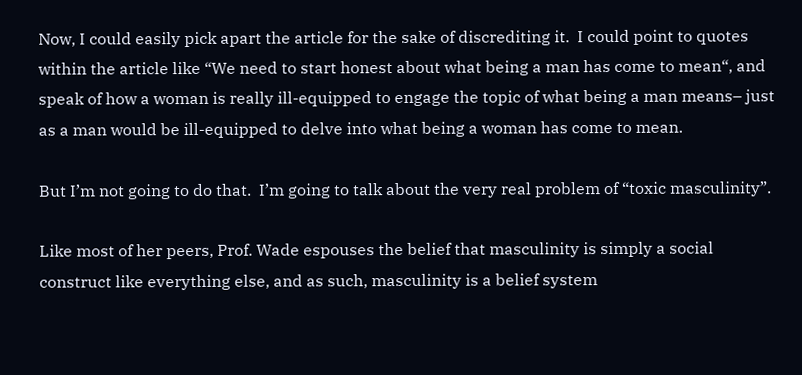Now, I could easily pick apart the article for the sake of discrediting it.  I could point to quotes within the article like “We need to start honest about what being a man has come to mean“, and speak of how a woman is really ill-equipped to engage the topic of what being a man means– just as a man would be ill-equipped to delve into what being a woman has come to mean.

But I’m not going to do that.  I’m going to talk about the very real problem of “toxic masculinity”.

Like most of her peers, Prof. Wade espouses the belief that masculinity is simply a social construct like everything else, and as such, masculinity is a belief system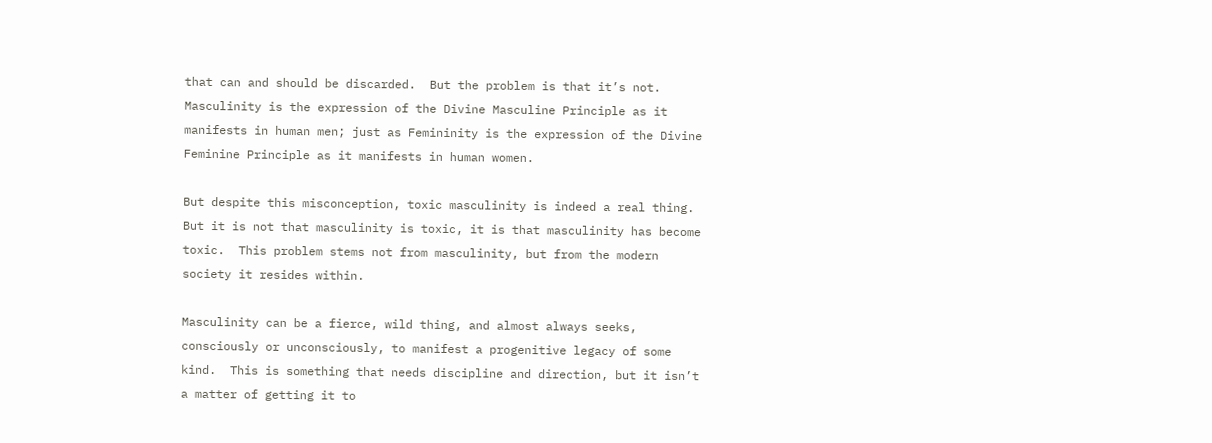that can and should be discarded.  But the problem is that it’s not.  Masculinity is the expression of the Divine Masculine Principle as it manifests in human men; just as Femininity is the expression of the Divine Feminine Principle as it manifests in human women.

But despite this misconception, toxic masculinity is indeed a real thing.  But it is not that masculinity is toxic, it is that masculinity has become toxic.  This problem stems not from masculinity, but from the modern society it resides within.

Masculinity can be a fierce, wild thing, and almost always seeks, consciously or unconsciously, to manifest a progenitive legacy of some kind.  This is something that needs discipline and direction, but it isn’t a matter of getting it to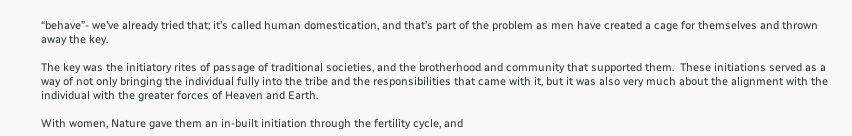“behave”- we’ve already tried that; it’s called human domestication, and that’s part of the problem as men have created a cage for themselves and thrown away the key.

The key was the initiatory rites of passage of traditional societies, and the brotherhood and community that supported them.  These initiations served as a way of not only bringing the individual fully into the tribe and the responsibilities that came with it, but it was also very much about the alignment with the individual with the greater forces of Heaven and Earth.

With women, Nature gave them an in-built initiation through the fertility cycle, and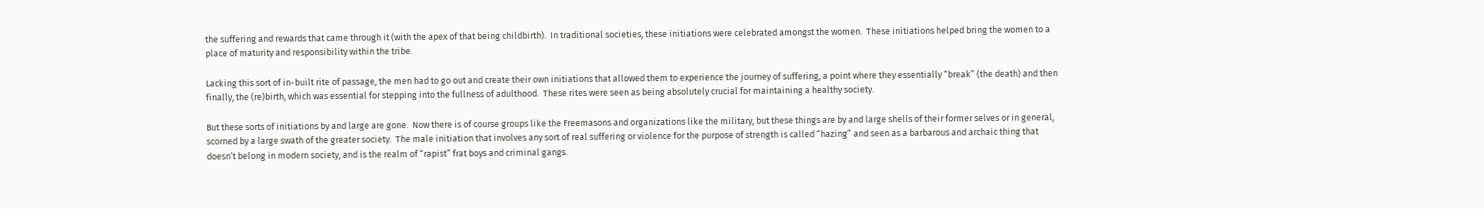the suffering and rewards that came through it (with the apex of that being childbirth).  In traditional societies, these initiations were celebrated amongst the women.  These initiations helped bring the women to a place of maturity and responsibility within the tribe.

Lacking this sort of in-built rite of passage, the men had to go out and create their own initiations that allowed them to experience the journey of suffering, a point where they essentially “break” (the death) and then finally, the (re)birth, which was essential for stepping into the fullness of adulthood.  These rites were seen as being absolutely crucial for maintaining a healthy society.

But these sorts of initiations by and large are gone.  Now there is of course groups like the Freemasons and organizations like the military, but these things are by and large shells of their former selves or in general, scorned by a large swath of the greater society.  The male initiation that involves any sort of real suffering or violence for the purpose of strength is called “hazing” and seen as a barbarous and archaic thing that doesn’t belong in modern society, and is the realm of “rapist” frat boys and criminal gangs.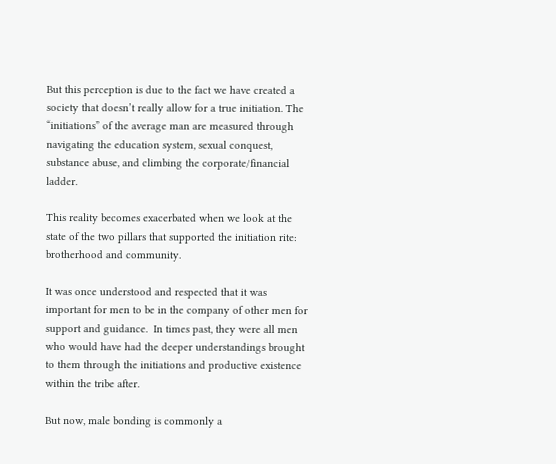But this perception is due to the fact we have created a society that doesn’t really allow for a true initiation. The “initiations” of the average man are measured through navigating the education system, sexual conquest, substance abuse, and climbing the corporate/financial ladder.

This reality becomes exacerbated when we look at the state of the two pillars that supported the initiation rite: brotherhood and community.

It was once understood and respected that it was important for men to be in the company of other men for support and guidance.  In times past, they were all men who would have had the deeper understandings brought to them through the initiations and productive existence within the tribe after.

But now, male bonding is commonly a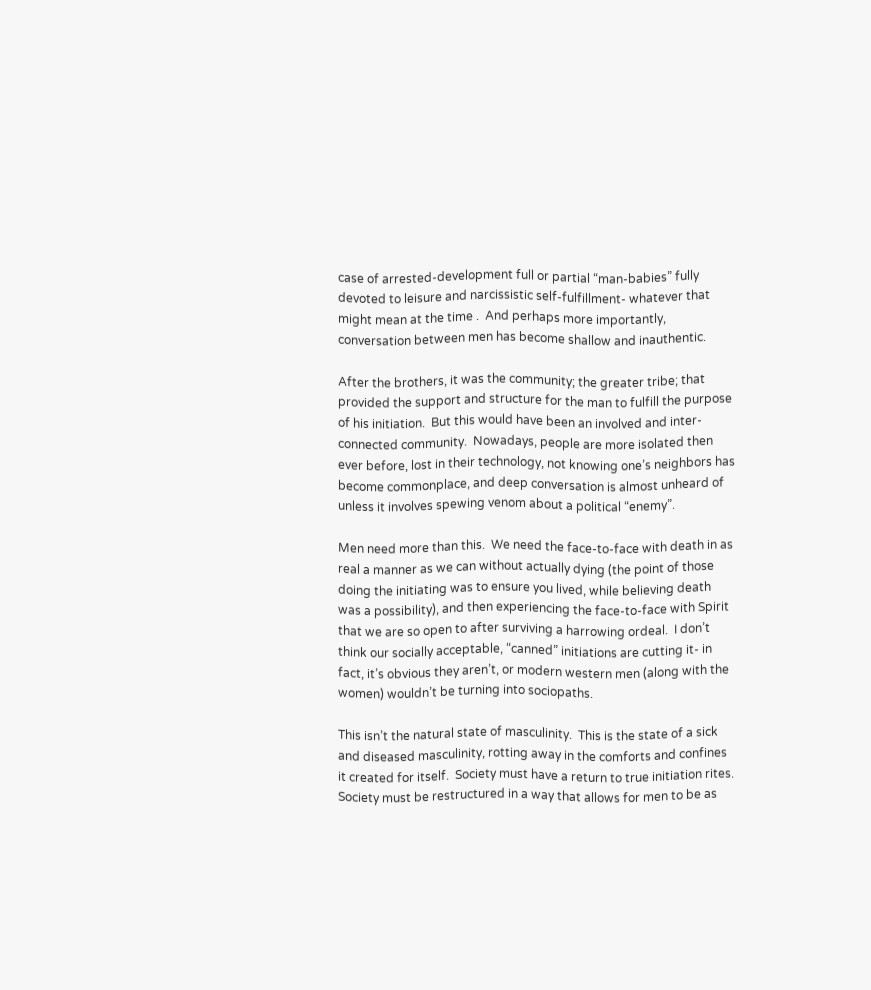case of arrested-development full or partial “man-babies” fully devoted to leisure and narcissistic self-fulfillment- whatever that might mean at the time .  And perhaps more importantly, conversation between men has become shallow and inauthentic.

After the brothers, it was the community; the greater tribe; that provided the support and structure for the man to fulfill the purpose of his initiation.  But this would have been an involved and inter-connected community.  Nowadays, people are more isolated then ever before, lost in their technology, not knowing one’s neighbors has become commonplace, and deep conversation is almost unheard of unless it involves spewing venom about a political “enemy”.

Men need more than this.  We need the face-to-face with death in as real a manner as we can without actually dying (the point of those doing the initiating was to ensure you lived, while believing death was a possibility), and then experiencing the face-to-face with Spirit that we are so open to after surviving a harrowing ordeal.  I don’t think our socially acceptable, “canned” initiations are cutting it- in fact, it’s obvious they aren’t, or modern western men (along with the women) wouldn’t be turning into sociopaths.

This isn’t the natural state of masculinity.  This is the state of a sick and diseased masculinity, rotting away in the comforts and confines it created for itself.  Society must have a return to true initiation rites.  Society must be restructured in a way that allows for men to be as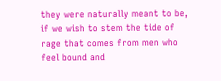they were naturally meant to be, if we wish to stem the tide of rage that comes from men who feel bound and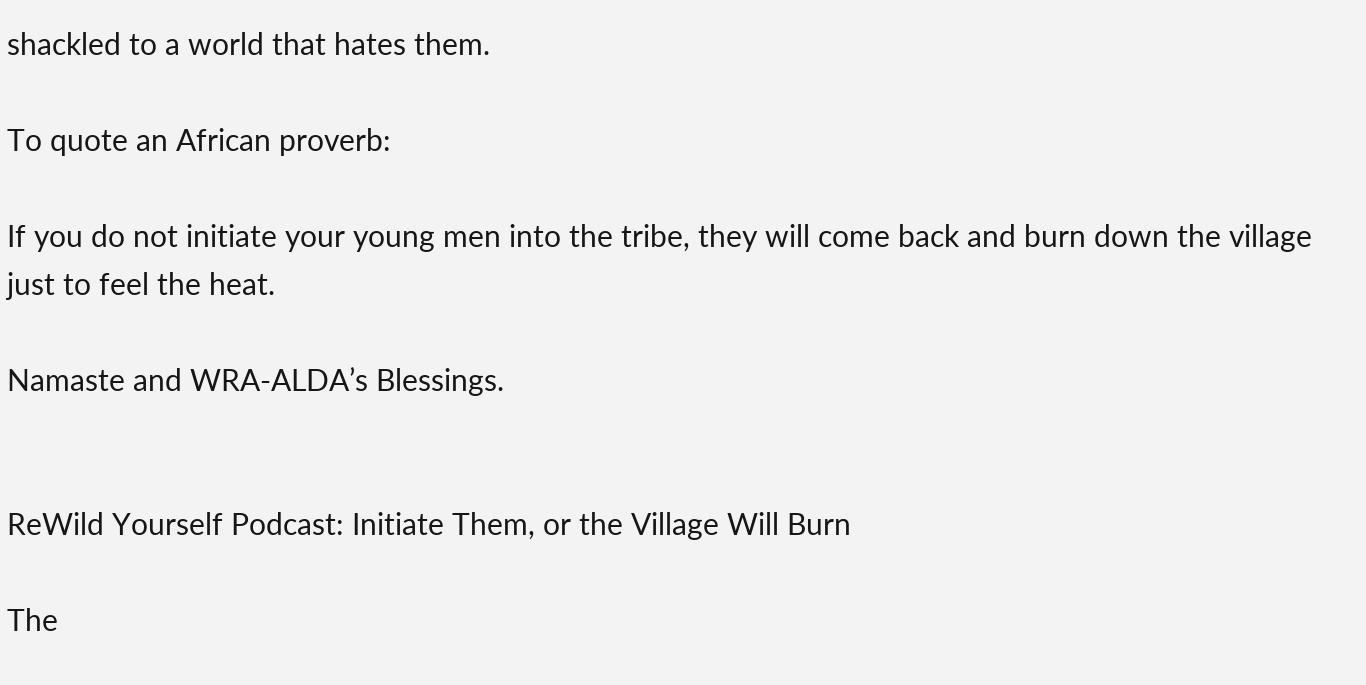shackled to a world that hates them.

To quote an African proverb:

If you do not initiate your young men into the tribe, they will come back and burn down the village just to feel the heat.

Namaste and WRA-ALDA’s Blessings.


ReWild Yourself Podcast: Initiate Them, or the Village Will Burn

The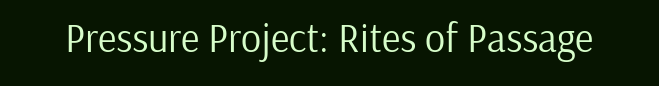Pressure Project: Rites of Passage